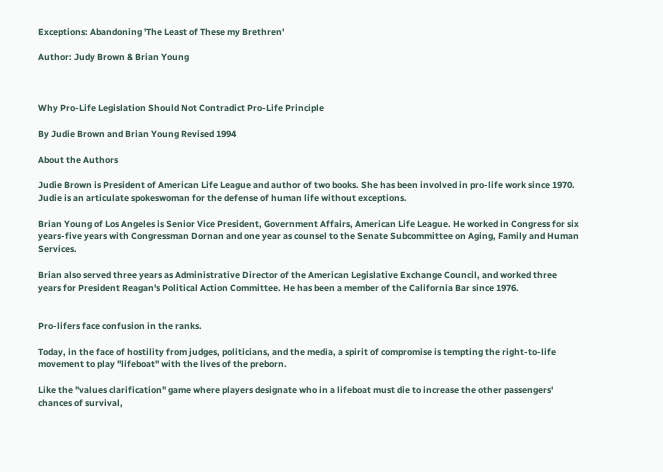Exceptions: Abandoning 'The Least of These my Brethren'

Author: Judy Brown & Brian Young



Why Pro-Life Legislation Should Not Contradict Pro-Life Principle

By Judie Brown and Brian Young Revised 1994

About the Authors

Judie Brown is President of American Life League and author of two books. She has been involved in pro-life work since 1970. Judie is an articulate spokeswoman for the defense of human life without exceptions.

Brian Young of Los Angeles is Senior Vice President, Government Affairs, American Life League. He worked in Congress for six years-five years with Congressman Dornan and one year as counsel to the Senate Subcommittee on Aging, Family and Human Services.

Brian also served three years as Administrative Director of the American Legislative Exchange Council, and worked three years for President Reagan's Political Action Committee. He has been a member of the California Bar since 1976.


Pro-lifers face confusion in the ranks.

Today, in the face of hostility from judges, politicians, and the media, a spirit of compromise is tempting the right-to-life movement to play "lifeboat" with the lives of the preborn.

Like the "values clarification" game where players designate who in a lifeboat must die to increase the other passengers' chances of survival,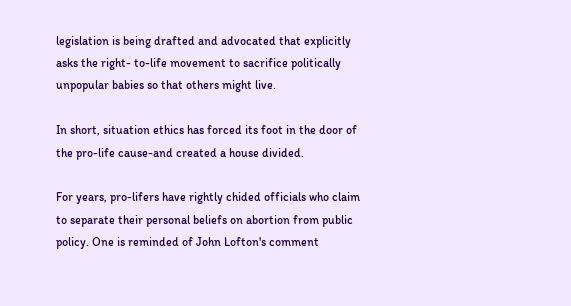legislation is being drafted and advocated that explicitly asks the right- to-life movement to sacrifice politically unpopular babies so that others might live.

In short, situation ethics has forced its foot in the door of the pro-life cause-and created a house divided.

For years, pro-lifers have rightly chided officials who claim to separate their personal beliefs on abortion from public policy. One is reminded of John Lofton's comment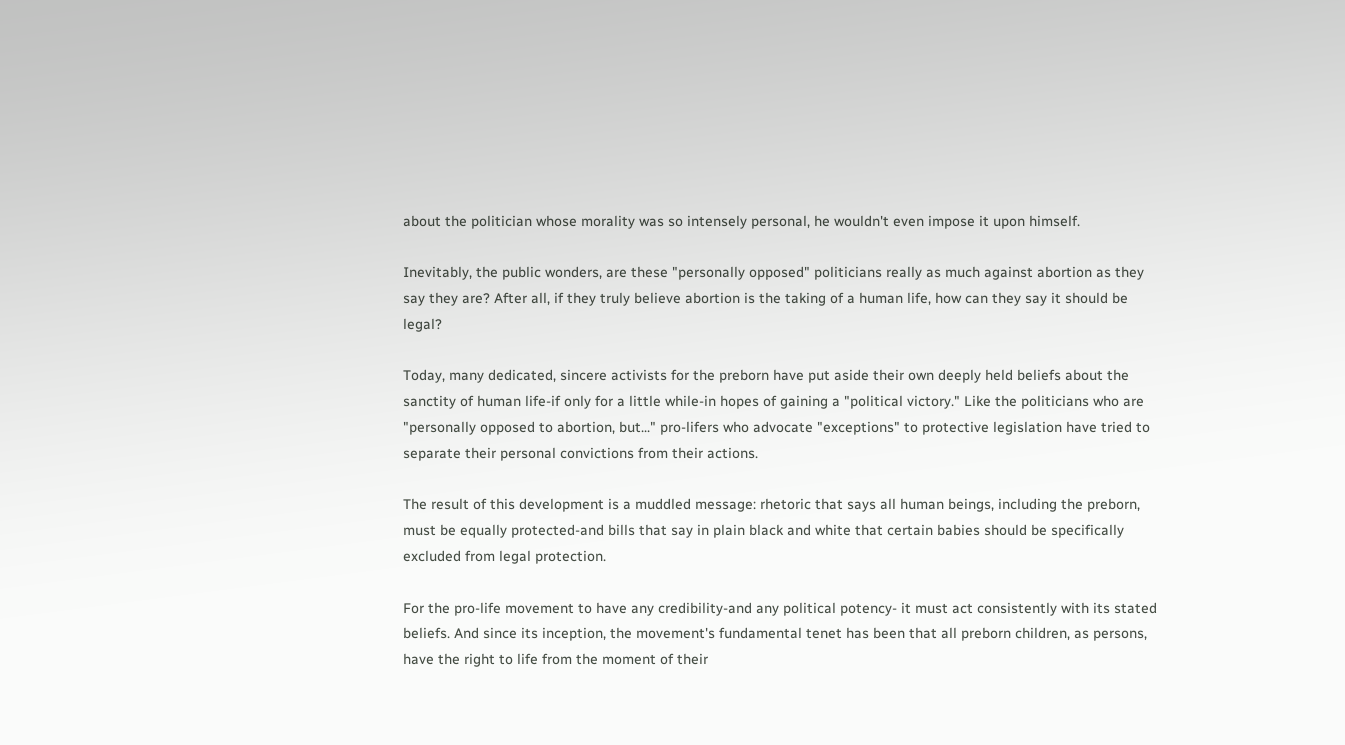about the politician whose morality was so intensely personal, he wouldn't even impose it upon himself.

Inevitably, the public wonders, are these "personally opposed" politicians really as much against abortion as they say they are? After all, if they truly believe abortion is the taking of a human life, how can they say it should be legal?

Today, many dedicated, sincere activists for the preborn have put aside their own deeply held beliefs about the sanctity of human life-if only for a little while-in hopes of gaining a "political victory." Like the politicians who are "personally opposed to abortion, but..." pro-lifers who advocate "exceptions" to protective legislation have tried to separate their personal convictions from their actions.

The result of this development is a muddled message: rhetoric that says all human beings, including the preborn, must be equally protected-and bills that say in plain black and white that certain babies should be specifically excluded from legal protection.

For the pro-life movement to have any credibility-and any political potency- it must act consistently with its stated beliefs. And since its inception, the movement's fundamental tenet has been that all preborn children, as persons, have the right to life from the moment of their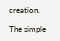creation.

The simple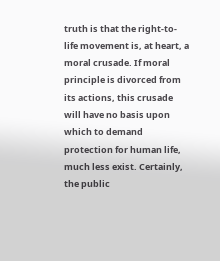truth is that the right-to-life movement is, at heart, a moral crusade. If moral principle is divorced from its actions, this crusade will have no basis upon which to demand protection for human life, much less exist. Certainly, the public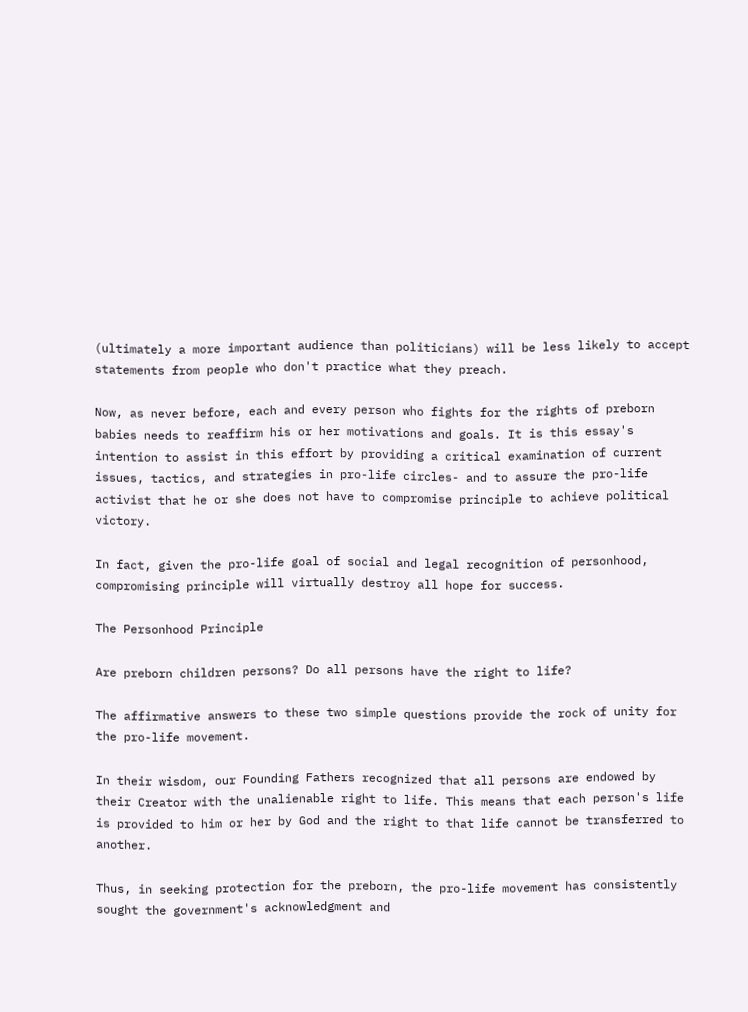(ultimately a more important audience than politicians) will be less likely to accept statements from people who don't practice what they preach.

Now, as never before, each and every person who fights for the rights of preborn babies needs to reaffirm his or her motivations and goals. It is this essay's intention to assist in this effort by providing a critical examination of current issues, tactics, and strategies in pro-life circles- and to assure the pro-life activist that he or she does not have to compromise principle to achieve political victory.

In fact, given the pro-life goal of social and legal recognition of personhood, compromising principle will virtually destroy all hope for success.

The Personhood Principle

Are preborn children persons? Do all persons have the right to life?

The affirmative answers to these two simple questions provide the rock of unity for the pro-life movement.

In their wisdom, our Founding Fathers recognized that all persons are endowed by their Creator with the unalienable right to life. This means that each person's life is provided to him or her by God and the right to that life cannot be transferred to another.

Thus, in seeking protection for the preborn, the pro-life movement has consistently sought the government's acknowledgment and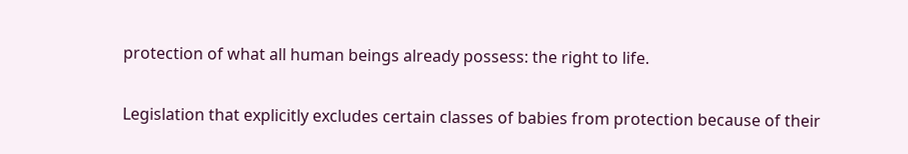protection of what all human beings already possess: the right to life.

Legislation that explicitly excludes certain classes of babies from protection because of their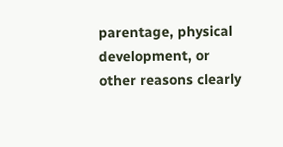parentage, physical development, or other reasons clearly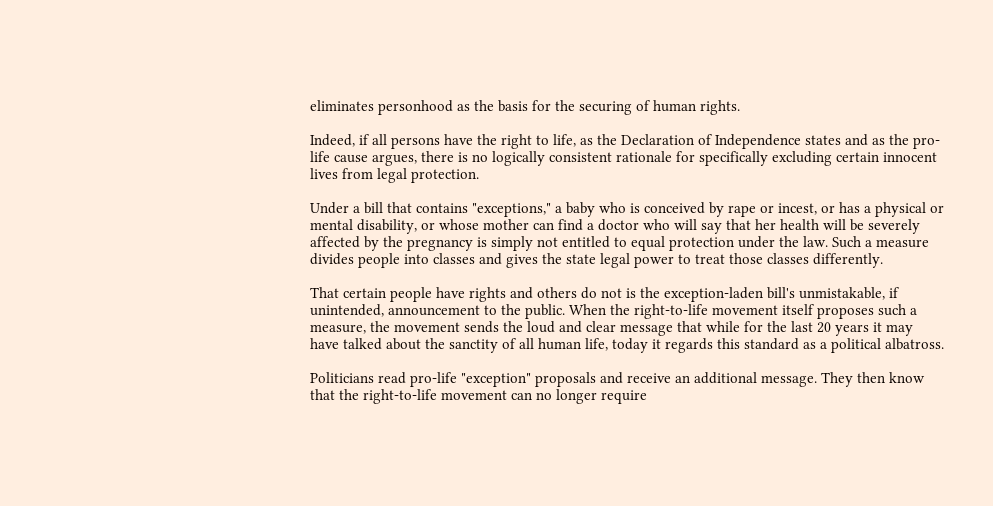eliminates personhood as the basis for the securing of human rights.

Indeed, if all persons have the right to life, as the Declaration of Independence states and as the pro-life cause argues, there is no logically consistent rationale for specifically excluding certain innocent lives from legal protection.

Under a bill that contains "exceptions," a baby who is conceived by rape or incest, or has a physical or mental disability, or whose mother can find a doctor who will say that her health will be severely affected by the pregnancy is simply not entitled to equal protection under the law. Such a measure divides people into classes and gives the state legal power to treat those classes differently.

That certain people have rights and others do not is the exception-laden bill's unmistakable, if unintended, announcement to the public. When the right-to-life movement itself proposes such a measure, the movement sends the loud and clear message that while for the last 20 years it may have talked about the sanctity of all human life, today it regards this standard as a political albatross.

Politicians read pro-life "exception" proposals and receive an additional message. They then know that the right-to-life movement can no longer require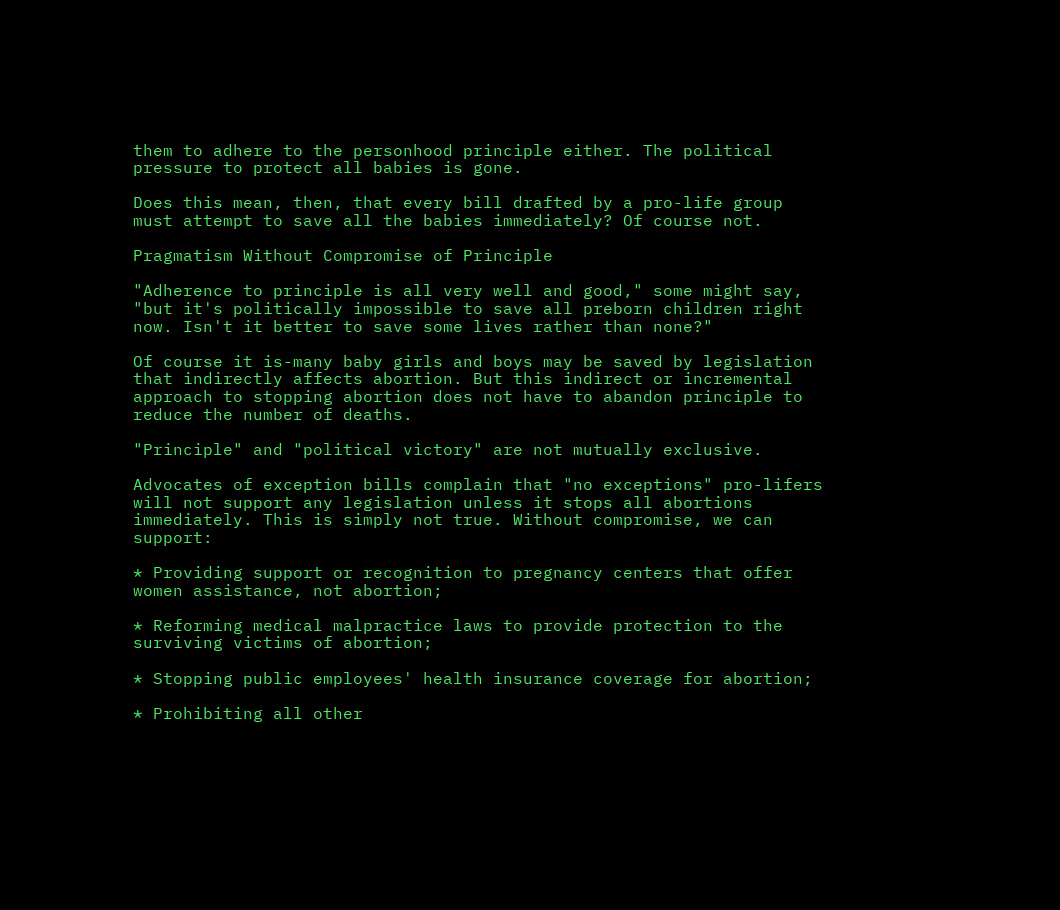them to adhere to the personhood principle either. The political pressure to protect all babies is gone.

Does this mean, then, that every bill drafted by a pro-life group must attempt to save all the babies immediately? Of course not.

Pragmatism Without Compromise of Principle

"Adherence to principle is all very well and good," some might say, "but it's politically impossible to save all preborn children right now. Isn't it better to save some lives rather than none?"

Of course it is-many baby girls and boys may be saved by legislation that indirectly affects abortion. But this indirect or incremental approach to stopping abortion does not have to abandon principle to reduce the number of deaths.

"Principle" and "political victory" are not mutually exclusive.

Advocates of exception bills complain that "no exceptions" pro-lifers will not support any legislation unless it stops all abortions immediately. This is simply not true. Without compromise, we can support:

* Providing support or recognition to pregnancy centers that offer women assistance, not abortion;

* Reforming medical malpractice laws to provide protection to the surviving victims of abortion;

* Stopping public employees' health insurance coverage for abortion;

* Prohibiting all other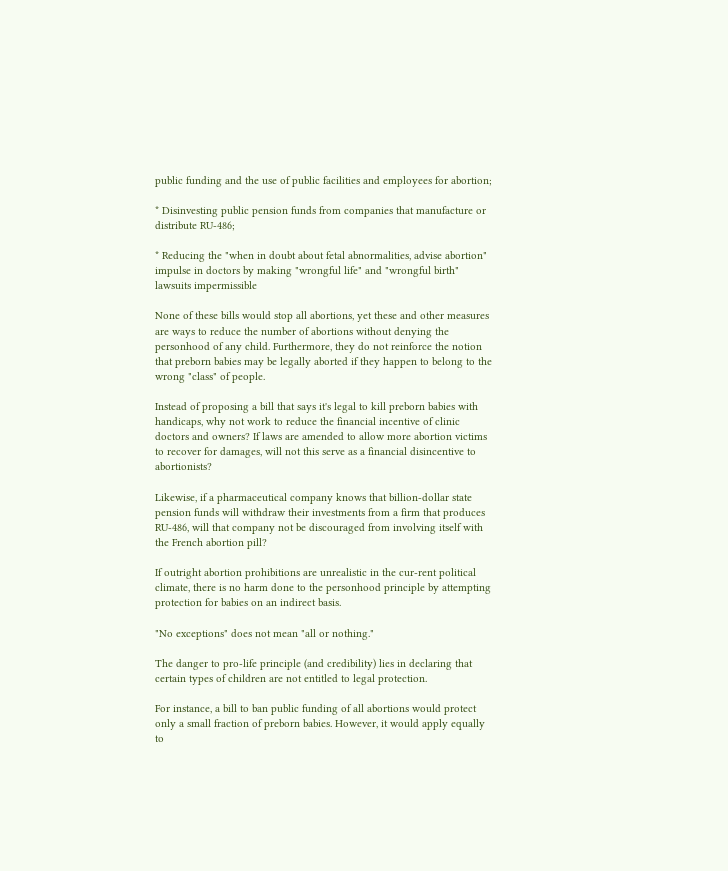public funding and the use of public facilities and employees for abortion;

* Disinvesting public pension funds from companies that manufacture or distribute RU-486;

* Reducing the "when in doubt about fetal abnormalities, advise abortion" impulse in doctors by making "wrongful life" and "wrongful birth" lawsuits impermissible

None of these bills would stop all abortions, yet these and other measures are ways to reduce the number of abortions without denying the personhood of any child. Furthermore, they do not reinforce the notion that preborn babies may be legally aborted if they happen to belong to the wrong "class" of people.

Instead of proposing a bill that says it's legal to kill preborn babies with handicaps, why not work to reduce the financial incentive of clinic doctors and owners? If laws are amended to allow more abortion victims to recover for damages, will not this serve as a financial disincentive to abortionists?

Likewise, if a pharmaceutical company knows that billion-dollar state pension funds will withdraw their investments from a firm that produces RU-486, will that company not be discouraged from involving itself with the French abortion pill?

If outright abortion prohibitions are unrealistic in the cur-rent political climate, there is no harm done to the personhood principle by attempting protection for babies on an indirect basis.

"No exceptions" does not mean "all or nothing."

The danger to pro-life principle (and credibility) lies in declaring that certain types of children are not entitled to legal protection.

For instance, a bill to ban public funding of all abortions would protect only a small fraction of preborn babies. However, it would apply equally to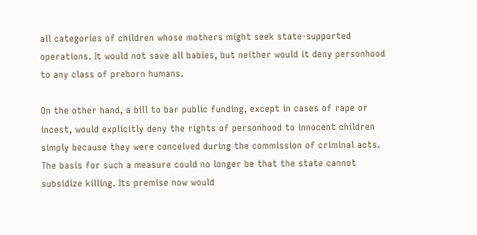all categories of children whose mothers might seek state-supported operations. It would not save all babies, but neither would it deny personhood to any class of preborn humans.

On the other hand, a bill to bar public funding, except in cases of rape or incest, would explicitly deny the rights of personhood to innocent children simply because they were conceived during the commission of criminal acts. The basis for such a measure could no longer be that the state cannot subsidize killing. Its premise now would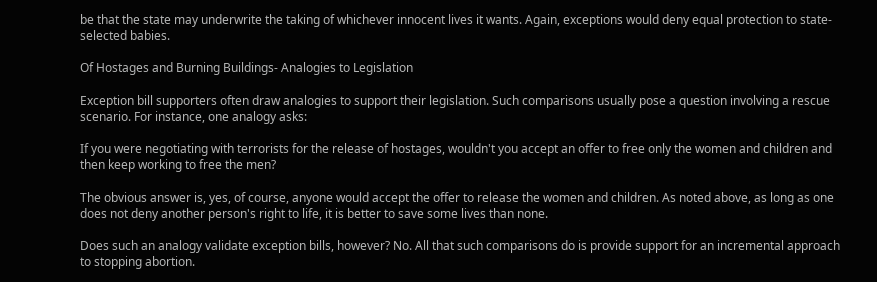be that the state may underwrite the taking of whichever innocent lives it wants. Again, exceptions would deny equal protection to state-selected babies.

Of Hostages and Burning Buildings- Analogies to Legislation

Exception bill supporters often draw analogies to support their legislation. Such comparisons usually pose a question involving a rescue scenario. For instance, one analogy asks:

If you were negotiating with terrorists for the release of hostages, wouldn't you accept an offer to free only the women and children and then keep working to free the men?

The obvious answer is, yes, of course, anyone would accept the offer to release the women and children. As noted above, as long as one does not deny another person's right to life, it is better to save some lives than none.

Does such an analogy validate exception bills, however? No. All that such comparisons do is provide support for an incremental approach to stopping abortion.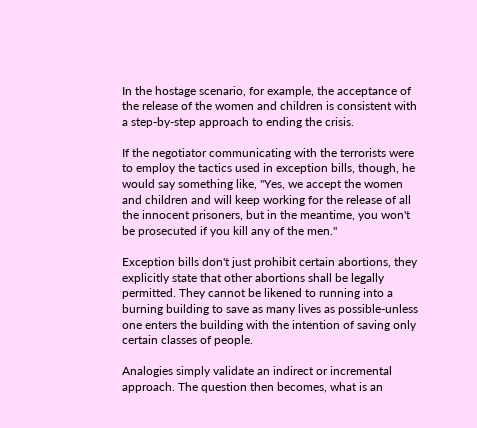In the hostage scenario, for example, the acceptance of the release of the women and children is consistent with a step-by-step approach to ending the crisis.

If the negotiator communicating with the terrorists were to employ the tactics used in exception bills, though, he would say something like, "Yes, we accept the women and children and will keep working for the release of all the innocent prisoners, but in the meantime, you won't be prosecuted if you kill any of the men."

Exception bills don't just prohibit certain abortions, they explicitly state that other abortions shall be legally permitted. They cannot be likened to running into a burning building to save as many lives as possible-unless one enters the building with the intention of saving only certain classes of people.

Analogies simply validate an indirect or incremental approach. The question then becomes, what is an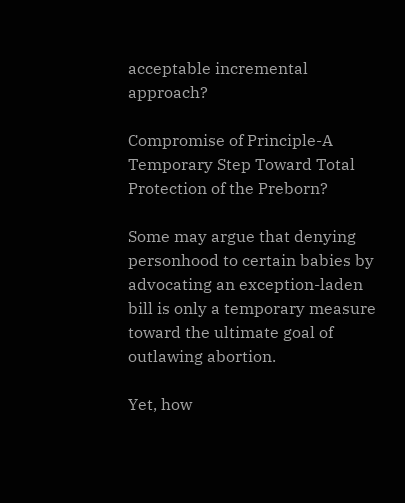acceptable incremental approach?

Compromise of Principle-A Temporary Step Toward Total Protection of the Preborn?

Some may argue that denying personhood to certain babies by advocating an exception-laden bill is only a temporary measure toward the ultimate goal of outlawing abortion.

Yet, how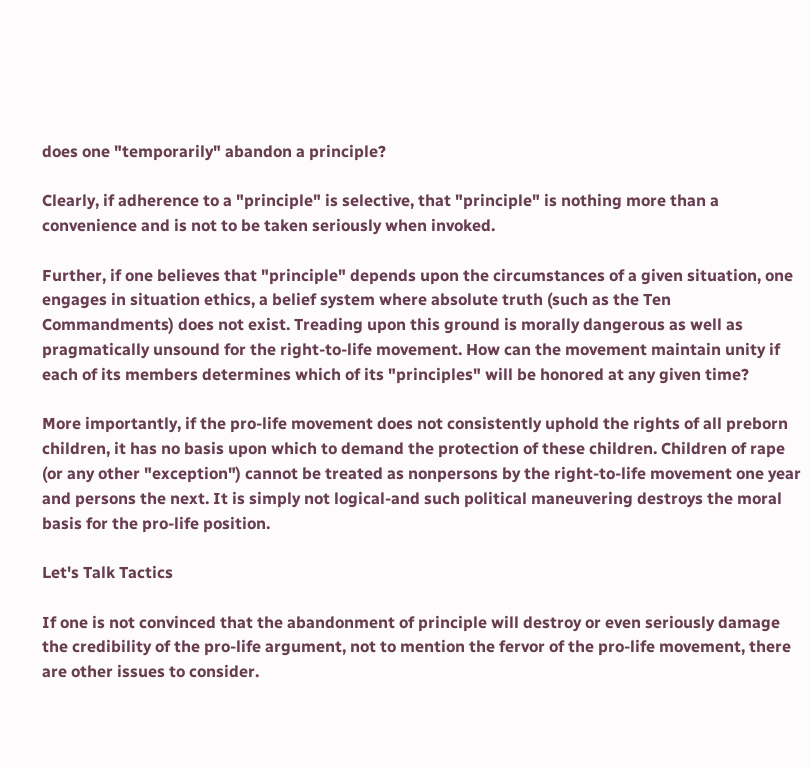does one "temporarily" abandon a principle?

Clearly, if adherence to a "principle" is selective, that "principle" is nothing more than a convenience and is not to be taken seriously when invoked.

Further, if one believes that "principle" depends upon the circumstances of a given situation, one engages in situation ethics, a belief system where absolute truth (such as the Ten Commandments) does not exist. Treading upon this ground is morally dangerous as well as pragmatically unsound for the right-to-life movement. How can the movement maintain unity if each of its members determines which of its "principles" will be honored at any given time?

More importantly, if the pro-life movement does not consistently uphold the rights of all preborn children, it has no basis upon which to demand the protection of these children. Children of rape (or any other "exception") cannot be treated as nonpersons by the right-to-life movement one year and persons the next. It is simply not logical-and such political maneuvering destroys the moral basis for the pro-life position.

Let's Talk Tactics

If one is not convinced that the abandonment of principle will destroy or even seriously damage the credibility of the pro-life argument, not to mention the fervor of the pro-life movement, there are other issues to consider.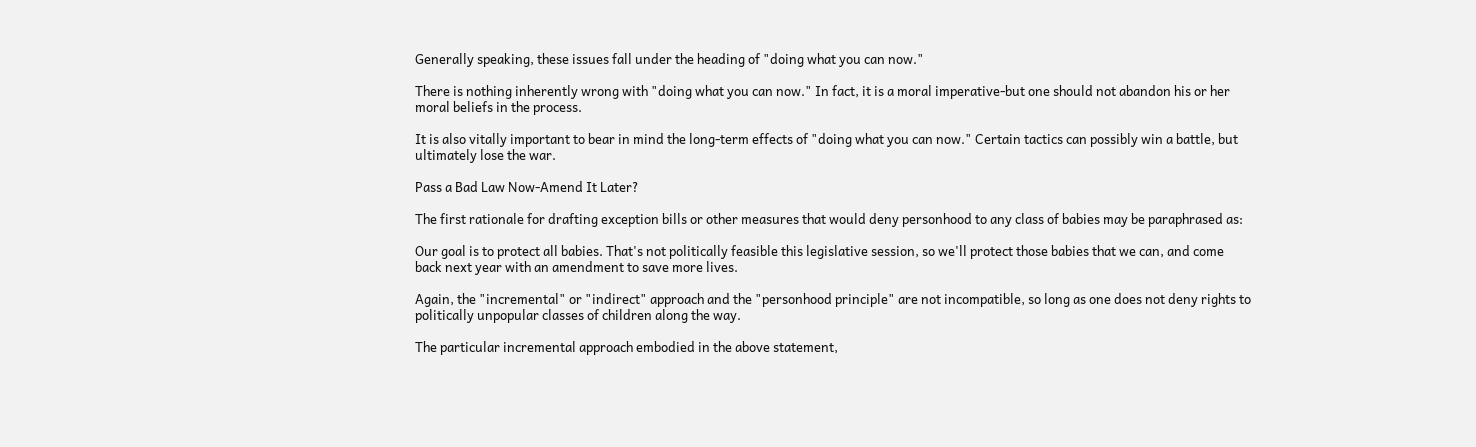Generally speaking, these issues fall under the heading of "doing what you can now."

There is nothing inherently wrong with "doing what you can now." In fact, it is a moral imperative-but one should not abandon his or her moral beliefs in the process.

It is also vitally important to bear in mind the long-term effects of "doing what you can now." Certain tactics can possibly win a battle, but ultimately lose the war.

Pass a Bad Law Now-Amend It Later?

The first rationale for drafting exception bills or other measures that would deny personhood to any class of babies may be paraphrased as:

Our goal is to protect all babies. That's not politically feasible this legislative session, so we'll protect those babies that we can, and come back next year with an amendment to save more lives.

Again, the "incremental" or "indirect" approach and the "personhood principle" are not incompatible, so long as one does not deny rights to politically unpopular classes of children along the way.

The particular incremental approach embodied in the above statement,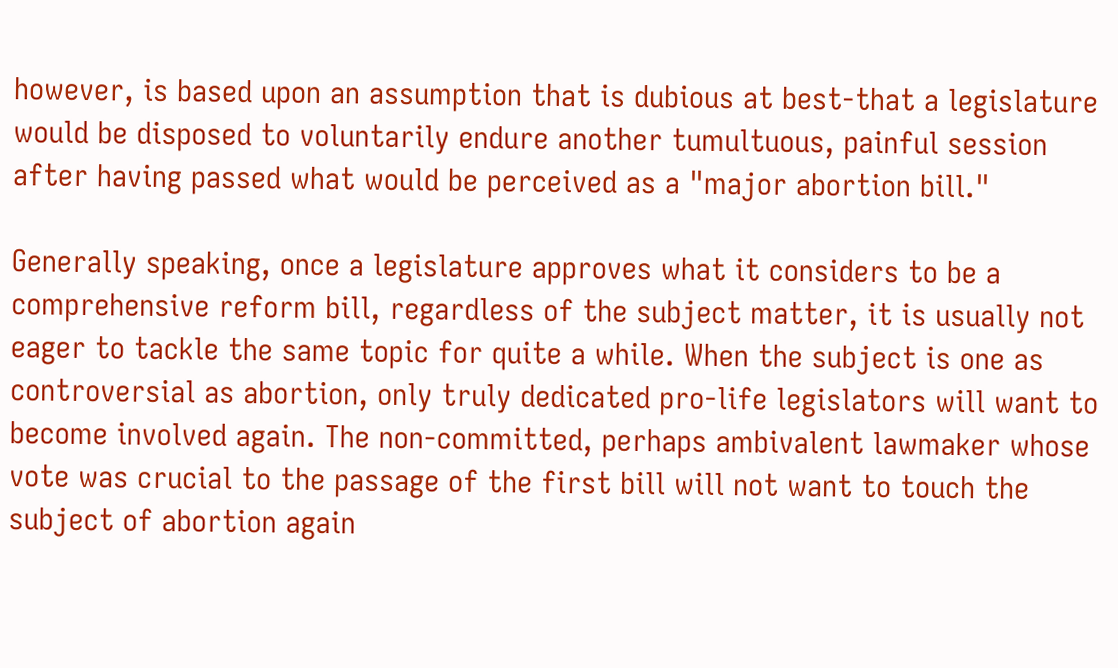however, is based upon an assumption that is dubious at best-that a legislature would be disposed to voluntarily endure another tumultuous, painful session after having passed what would be perceived as a "major abortion bill."

Generally speaking, once a legislature approves what it considers to be a comprehensive reform bill, regardless of the subject matter, it is usually not eager to tackle the same topic for quite a while. When the subject is one as controversial as abortion, only truly dedicated pro-life legislators will want to become involved again. The non-committed, perhaps ambivalent lawmaker whose vote was crucial to the passage of the first bill will not want to touch the subject of abortion again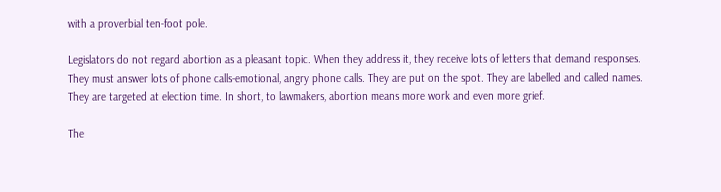with a proverbial ten-foot pole.

Legislators do not regard abortion as a pleasant topic. When they address it, they receive lots of letters that demand responses. They must answer lots of phone calls-emotional, angry phone calls. They are put on the spot. They are labelled and called names. They are targeted at election time. In short, to lawmakers, abortion means more work and even more grief.

The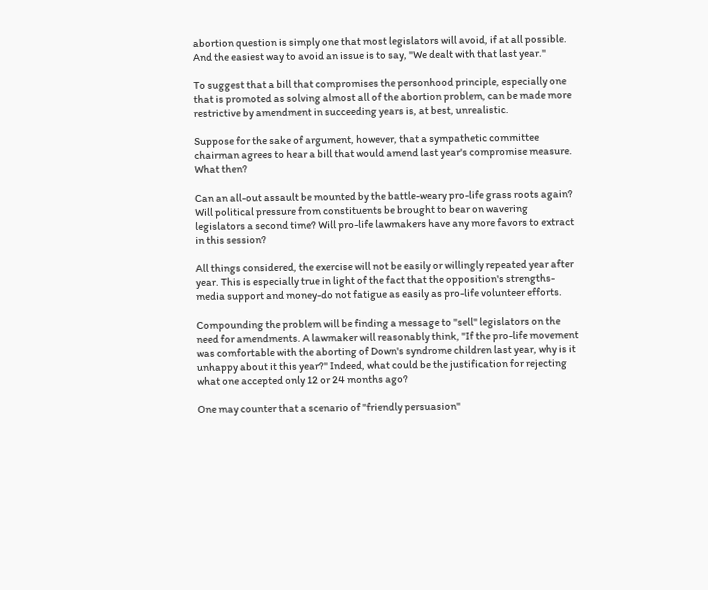abortion question is simply one that most legislators will avoid, if at all possible. And the easiest way to avoid an issue is to say, "We dealt with that last year."

To suggest that a bill that compromises the personhood principle, especially one that is promoted as solving almost all of the abortion problem, can be made more restrictive by amendment in succeeding years is, at best, unrealistic.

Suppose for the sake of argument, however, that a sympathetic committee chairman agrees to hear a bill that would amend last year's compromise measure. What then?

Can an all-out assault be mounted by the battle-weary pro-life grass roots again? Will political pressure from constituents be brought to bear on wavering legislators a second time? Will pro-life lawmakers have any more favors to extract in this session?

All things considered, the exercise will not be easily or willingly repeated year after year. This is especially true in light of the fact that the opposition's strengths-media support and money-do not fatigue as easily as pro-life volunteer efforts.

Compounding the problem will be finding a message to "sell" legislators on the need for amendments. A lawmaker will reasonably think, "If the pro-life movement was comfortable with the aborting of Down's syndrome children last year, why is it unhappy about it this year?" Indeed, what could be the justification for rejecting what one accepted only 12 or 24 months ago?

One may counter that a scenario of "friendly persuasion"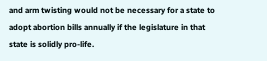and arm twisting would not be necessary for a state to adopt abortion bills annually if the legislature in that state is solidly pro-life.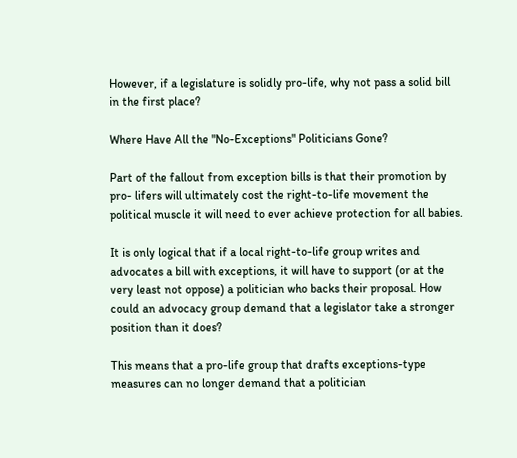However, if a legislature is solidly pro-life, why not pass a solid bill in the first place?

Where Have All the "No-Exceptions" Politicians Gone?

Part of the fallout from exception bills is that their promotion by pro- lifers will ultimately cost the right-to-life movement the political muscle it will need to ever achieve protection for all babies.

It is only logical that if a local right-to-life group writes and advocates a bill with exceptions, it will have to support (or at the very least not oppose) a politician who backs their proposal. How could an advocacy group demand that a legislator take a stronger position than it does?

This means that a pro-life group that drafts exceptions-type measures can no longer demand that a politician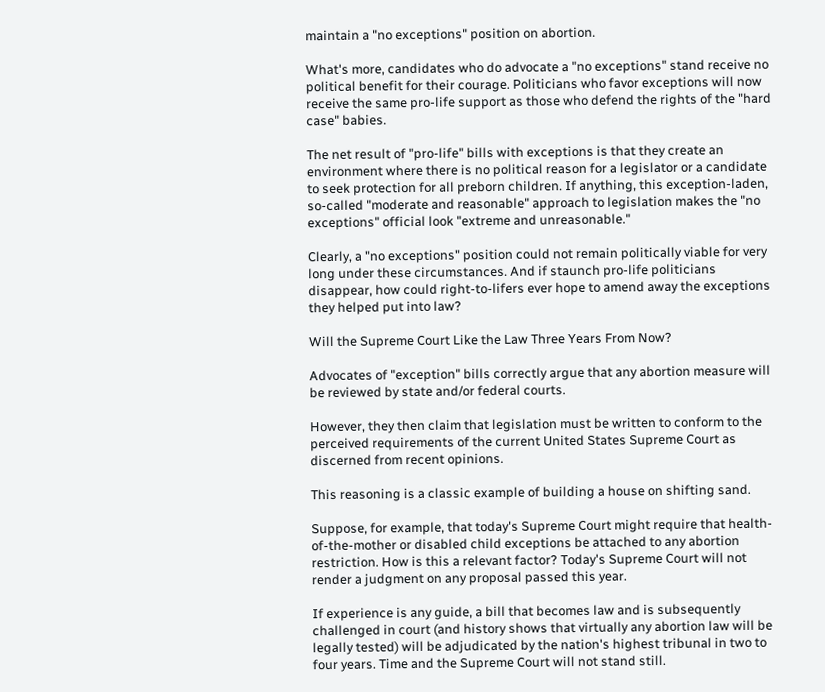maintain a "no exceptions" position on abortion.

What's more, candidates who do advocate a "no exceptions" stand receive no political benefit for their courage. Politicians who favor exceptions will now receive the same pro-life support as those who defend the rights of the "hard case" babies.

The net result of "pro-life" bills with exceptions is that they create an environment where there is no political reason for a legislator or a candidate to seek protection for all preborn children. If anything, this exception-laden, so-called "moderate and reasonable" approach to legislation makes the "no exceptions" official look "extreme and unreasonable."

Clearly, a "no exceptions" position could not remain politically viable for very long under these circumstances. And if staunch pro-life politicians disappear, how could right-to-lifers ever hope to amend away the exceptions they helped put into law?

Will the Supreme Court Like the Law Three Years From Now?

Advocates of "exception" bills correctly argue that any abortion measure will be reviewed by state and/or federal courts.

However, they then claim that legislation must be written to conform to the perceived requirements of the current United States Supreme Court as discerned from recent opinions.

This reasoning is a classic example of building a house on shifting sand.

Suppose, for example, that today's Supreme Court might require that health- of-the-mother or disabled child exceptions be attached to any abortion restriction. How is this a relevant factor? Today's Supreme Court will not render a judgment on any proposal passed this year.

If experience is any guide, a bill that becomes law and is subsequently challenged in court (and history shows that virtually any abortion law will be legally tested) will be adjudicated by the nation's highest tribunal in two to four years. Time and the Supreme Court will not stand still.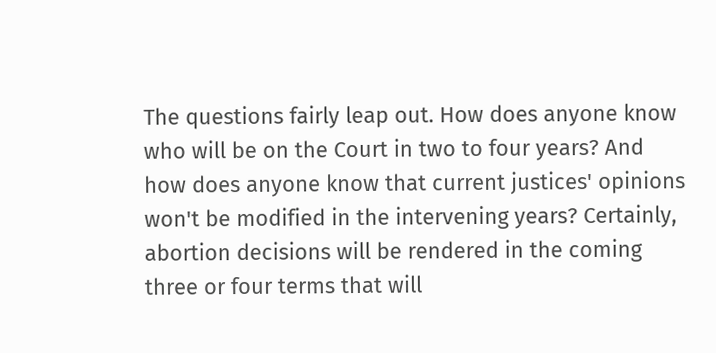The questions fairly leap out. How does anyone know who will be on the Court in two to four years? And how does anyone know that current justices' opinions won't be modified in the intervening years? Certainly, abortion decisions will be rendered in the coming three or four terms that will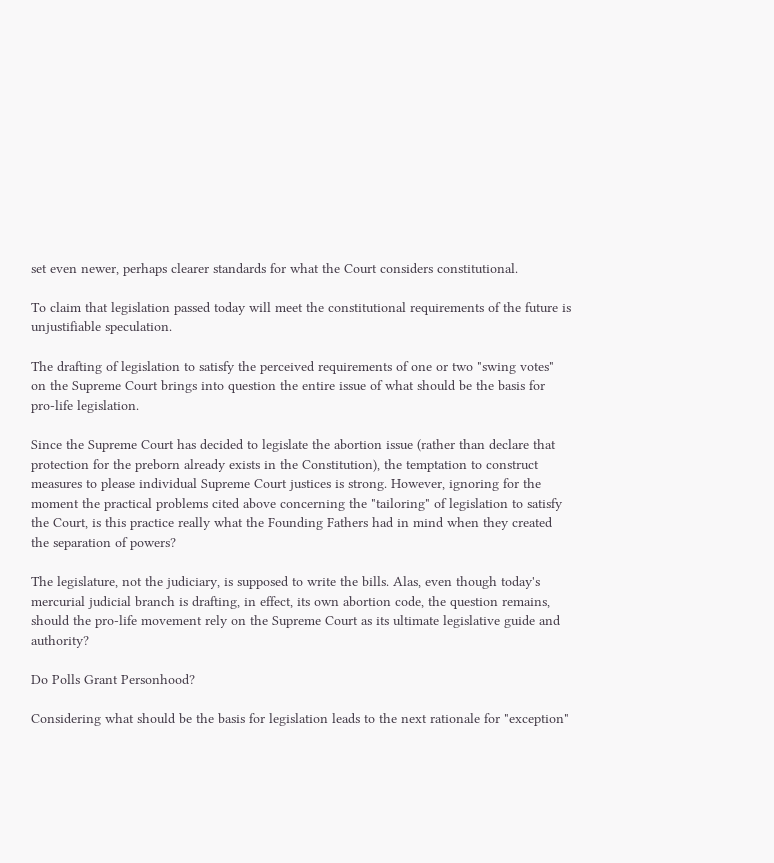set even newer, perhaps clearer standards for what the Court considers constitutional.

To claim that legislation passed today will meet the constitutional requirements of the future is unjustifiable speculation.

The drafting of legislation to satisfy the perceived requirements of one or two "swing votes" on the Supreme Court brings into question the entire issue of what should be the basis for pro-life legislation.

Since the Supreme Court has decided to legislate the abortion issue (rather than declare that protection for the preborn already exists in the Constitution), the temptation to construct measures to please individual Supreme Court justices is strong. However, ignoring for the moment the practical problems cited above concerning the "tailoring" of legislation to satisfy the Court, is this practice really what the Founding Fathers had in mind when they created the separation of powers?

The legislature, not the judiciary, is supposed to write the bills. Alas, even though today's mercurial judicial branch is drafting, in effect, its own abortion code, the question remains, should the pro-life movement rely on the Supreme Court as its ultimate legislative guide and authority?

Do Polls Grant Personhood?

Considering what should be the basis for legislation leads to the next rationale for "exception"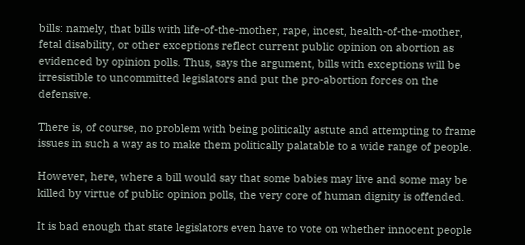bills: namely, that bills with life-of-the-mother, rape, incest, health-of-the-mother, fetal disability, or other exceptions reflect current public opinion on abortion as evidenced by opinion polls. Thus, says the argument, bills with exceptions will be irresistible to uncommitted legislators and put the pro-abortion forces on the defensive.

There is, of course, no problem with being politically astute and attempting to frame issues in such a way as to make them politically palatable to a wide range of people.

However, here, where a bill would say that some babies may live and some may be killed by virtue of public opinion polls, the very core of human dignity is offended.

It is bad enough that state legislators even have to vote on whether innocent people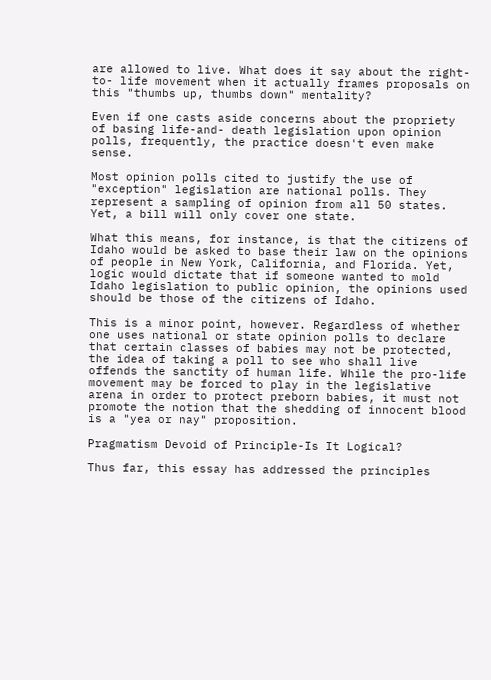are allowed to live. What does it say about the right-to- life movement when it actually frames proposals on this "thumbs up, thumbs down" mentality?

Even if one casts aside concerns about the propriety of basing life-and- death legislation upon opinion polls, frequently, the practice doesn't even make sense.

Most opinion polls cited to justify the use of "exception" legislation are national polls. They represent a sampling of opinion from all 50 states. Yet, a bill will only cover one state.

What this means, for instance, is that the citizens of Idaho would be asked to base their law on the opinions of people in New York, California, and Florida. Yet, logic would dictate that if someone wanted to mold Idaho legislation to public opinion, the opinions used should be those of the citizens of Idaho.

This is a minor point, however. Regardless of whether one uses national or state opinion polls to declare that certain classes of babies may not be protected, the idea of taking a poll to see who shall live offends the sanctity of human life. While the pro-life movement may be forced to play in the legislative arena in order to protect preborn babies, it must not promote the notion that the shedding of innocent blood is a "yea or nay" proposition.

Pragmatism Devoid of Principle-Is It Logical?

Thus far, this essay has addressed the principles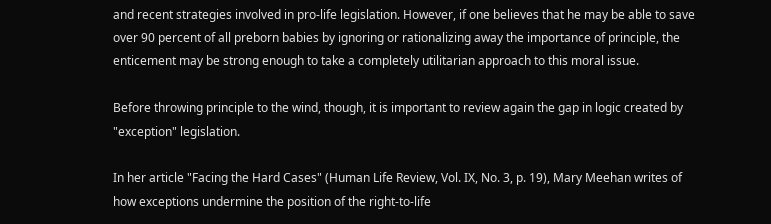and recent strategies involved in pro-life legislation. However, if one believes that he may be able to save over 90 percent of all preborn babies by ignoring or rationalizing away the importance of principle, the enticement may be strong enough to take a completely utilitarian approach to this moral issue.

Before throwing principle to the wind, though, it is important to review again the gap in logic created by "exception" legislation.

In her article "Facing the Hard Cases" (Human Life Review, Vol. IX, No. 3, p. 19), Mary Meehan writes of how exceptions undermine the position of the right-to-life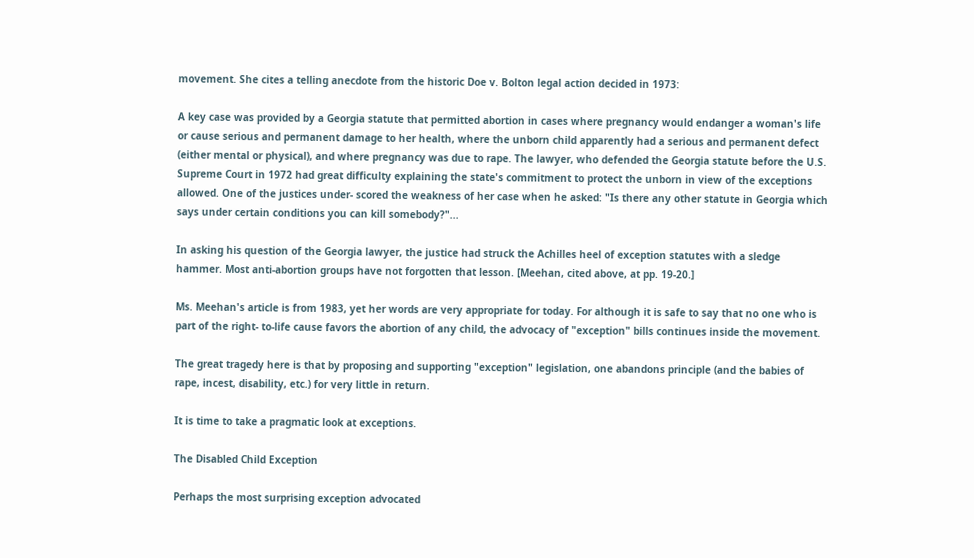movement. She cites a telling anecdote from the historic Doe v. Bolton legal action decided in 1973:

A key case was provided by a Georgia statute that permitted abortion in cases where pregnancy would endanger a woman's life or cause serious and permanent damage to her health, where the unborn child apparently had a serious and permanent defect (either mental or physical), and where pregnancy was due to rape. The lawyer, who defended the Georgia statute before the U.S. Supreme Court in 1972 had great difficulty explaining the state's commitment to protect the unborn in view of the exceptions allowed. One of the justices under- scored the weakness of her case when he asked: "Is there any other statute in Georgia which says under certain conditions you can kill somebody?"...

In asking his question of the Georgia lawyer, the justice had struck the Achilles heel of exception statutes with a sledge hammer. Most anti-abortion groups have not forgotten that lesson. [Meehan, cited above, at pp. 19-20.]

Ms. Meehan's article is from 1983, yet her words are very appropriate for today. For although it is safe to say that no one who is part of the right- to-life cause favors the abortion of any child, the advocacy of "exception" bills continues inside the movement.

The great tragedy here is that by proposing and supporting "exception" legislation, one abandons principle (and the babies of rape, incest, disability, etc.) for very little in return.

It is time to take a pragmatic look at exceptions.

The Disabled Child Exception

Perhaps the most surprising exception advocated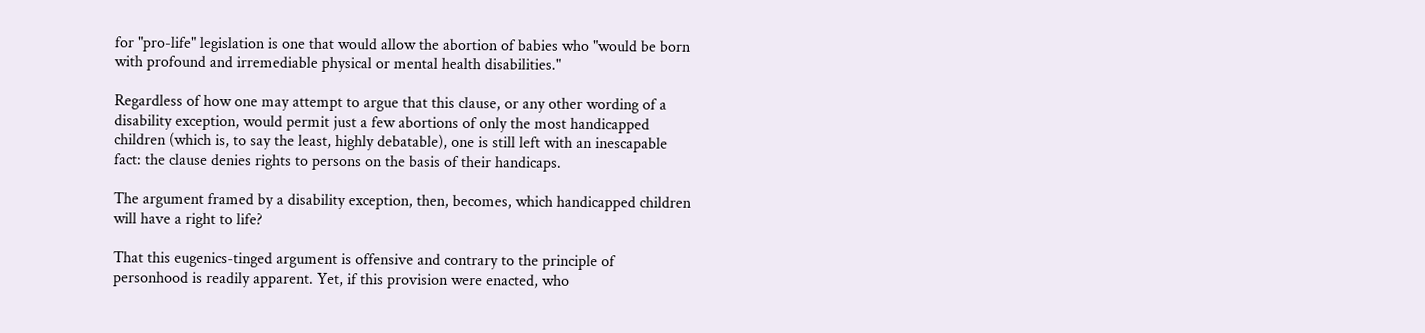for "pro-life" legislation is one that would allow the abortion of babies who "would be born with profound and irremediable physical or mental health disabilities."

Regardless of how one may attempt to argue that this clause, or any other wording of a disability exception, would permit just a few abortions of only the most handicapped children (which is, to say the least, highly debatable), one is still left with an inescapable fact: the clause denies rights to persons on the basis of their handicaps.

The argument framed by a disability exception, then, becomes, which handicapped children will have a right to life?

That this eugenics-tinged argument is offensive and contrary to the principle of personhood is readily apparent. Yet, if this provision were enacted, who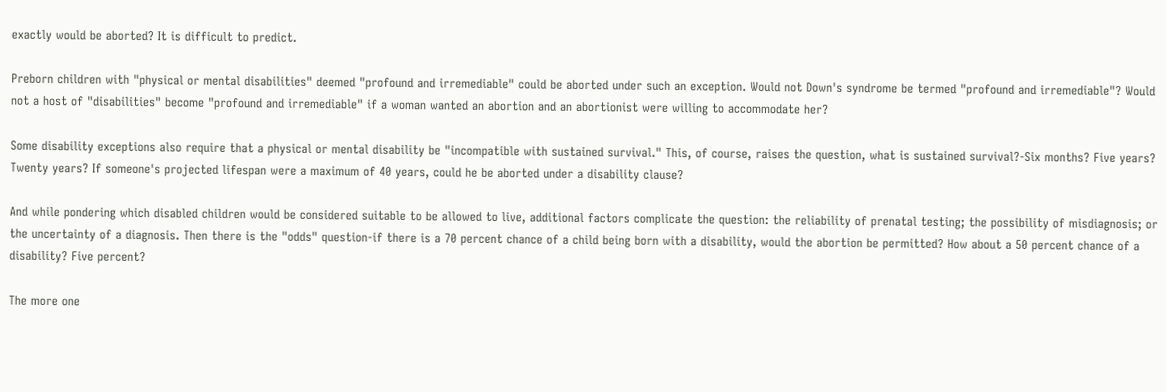exactly would be aborted? It is difficult to predict.

Preborn children with "physical or mental disabilities" deemed "profound and irremediable" could be aborted under such an exception. Would not Down's syndrome be termed "profound and irremediable"? Would not a host of "disabilities" become "profound and irremediable" if a woman wanted an abortion and an abortionist were willing to accommodate her?

Some disability exceptions also require that a physical or mental disability be "incompatible with sustained survival." This, of course, raises the question, what is sustained survival?-Six months? Five years? Twenty years? If someone's projected lifespan were a maximum of 40 years, could he be aborted under a disability clause?

And while pondering which disabled children would be considered suitable to be allowed to live, additional factors complicate the question: the reliability of prenatal testing; the possibility of misdiagnosis; or the uncertainty of a diagnosis. Then there is the "odds" question-if there is a 70 percent chance of a child being born with a disability, would the abortion be permitted? How about a 50 percent chance of a disability? Five percent?

The more one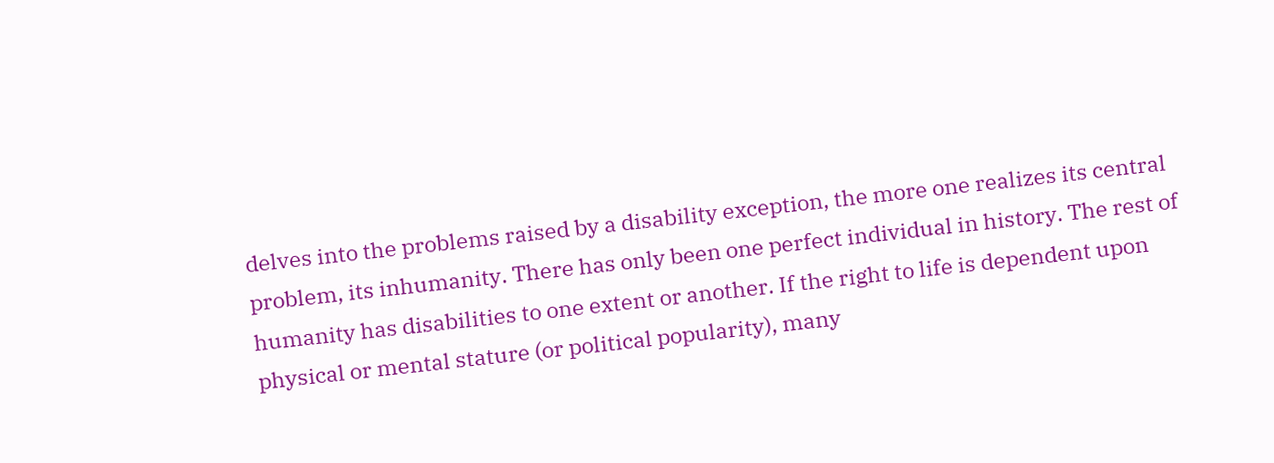delves into the problems raised by a disability exception, the more one realizes its central problem, its inhumanity. There has only been one perfect individual in history. The rest of humanity has disabilities to one extent or another. If the right to life is dependent upon physical or mental stature (or political popularity), many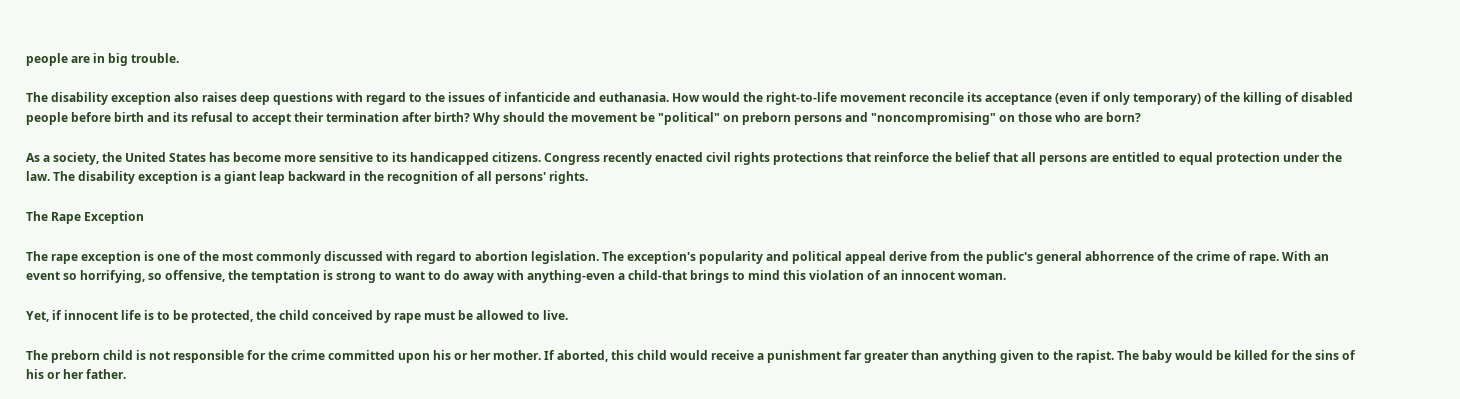people are in big trouble.

The disability exception also raises deep questions with regard to the issues of infanticide and euthanasia. How would the right-to-life movement reconcile its acceptance (even if only temporary) of the killing of disabled people before birth and its refusal to accept their termination after birth? Why should the movement be "political" on preborn persons and "noncompromising" on those who are born?

As a society, the United States has become more sensitive to its handicapped citizens. Congress recently enacted civil rights protections that reinforce the belief that all persons are entitled to equal protection under the law. The disability exception is a giant leap backward in the recognition of all persons' rights.

The Rape Exception

The rape exception is one of the most commonly discussed with regard to abortion legislation. The exception's popularity and political appeal derive from the public's general abhorrence of the crime of rape. With an event so horrifying, so offensive, the temptation is strong to want to do away with anything-even a child-that brings to mind this violation of an innocent woman.

Yet, if innocent life is to be protected, the child conceived by rape must be allowed to live.

The preborn child is not responsible for the crime committed upon his or her mother. If aborted, this child would receive a punishment far greater than anything given to the rapist. The baby would be killed for the sins of his or her father.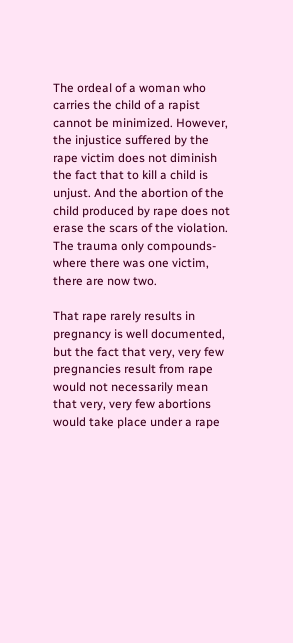The ordeal of a woman who carries the child of a rapist cannot be minimized. However, the injustice suffered by the rape victim does not diminish the fact that to kill a child is unjust. And the abortion of the child produced by rape does not erase the scars of the violation. The trauma only compounds- where there was one victim, there are now two.

That rape rarely results in pregnancy is well documented, but the fact that very, very few pregnancies result from rape would not necessarily mean that very, very few abortions would take place under a rape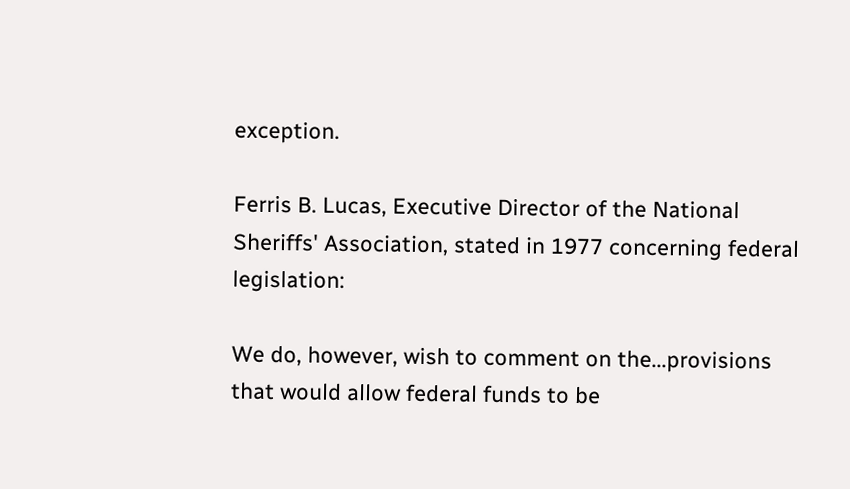exception.

Ferris B. Lucas, Executive Director of the National Sheriffs' Association, stated in 1977 concerning federal legislation:

We do, however, wish to comment on the...provisions that would allow federal funds to be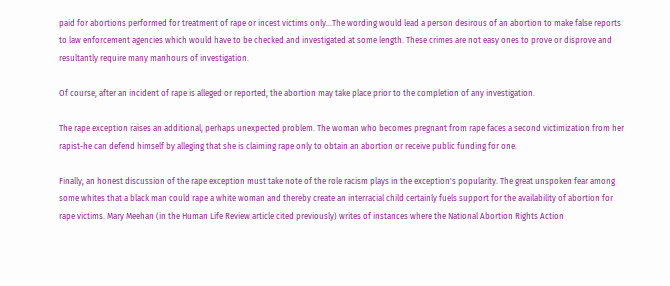paid for abortions performed for treatment of rape or incest victims only...The wording would lead a person desirous of an abortion to make false reports to law enforcement agencies which would have to be checked and investigated at some length. These crimes are not easy ones to prove or disprove and resultantly require many manhours of investigation.

Of course, after an incident of rape is alleged or reported, the abortion may take place prior to the completion of any investigation.

The rape exception raises an additional, perhaps unexpected problem. The woman who becomes pregnant from rape faces a second victimization from her rapist-he can defend himself by alleging that she is claiming rape only to obtain an abortion or receive public funding for one.

Finally, an honest discussion of the rape exception must take note of the role racism plays in the exception's popularity. The great unspoken fear among some whites that a black man could rape a white woman and thereby create an interracial child certainly fuels support for the availability of abortion for rape victims. Mary Meehan (in the Human Life Review article cited previously) writes of instances where the National Abortion Rights Action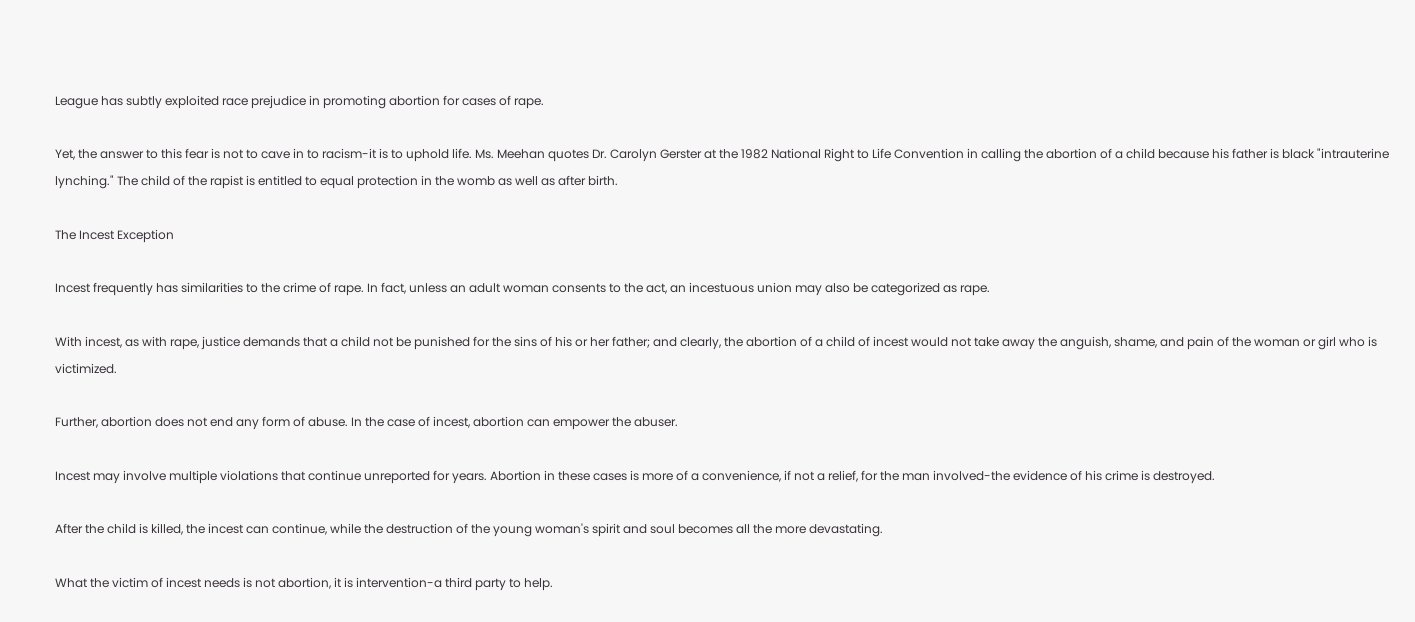League has subtly exploited race prejudice in promoting abortion for cases of rape.

Yet, the answer to this fear is not to cave in to racism-it is to uphold life. Ms. Meehan quotes Dr. Carolyn Gerster at the 1982 National Right to Life Convention in calling the abortion of a child because his father is black "intrauterine lynching." The child of the rapist is entitled to equal protection in the womb as well as after birth.

The Incest Exception

Incest frequently has similarities to the crime of rape. In fact, unless an adult woman consents to the act, an incestuous union may also be categorized as rape.

With incest, as with rape, justice demands that a child not be punished for the sins of his or her father; and clearly, the abortion of a child of incest would not take away the anguish, shame, and pain of the woman or girl who is victimized.

Further, abortion does not end any form of abuse. In the case of incest, abortion can empower the abuser.

Incest may involve multiple violations that continue unreported for years. Abortion in these cases is more of a convenience, if not a relief, for the man involved-the evidence of his crime is destroyed.

After the child is killed, the incest can continue, while the destruction of the young woman's spirit and soul becomes all the more devastating.

What the victim of incest needs is not abortion, it is intervention-a third party to help.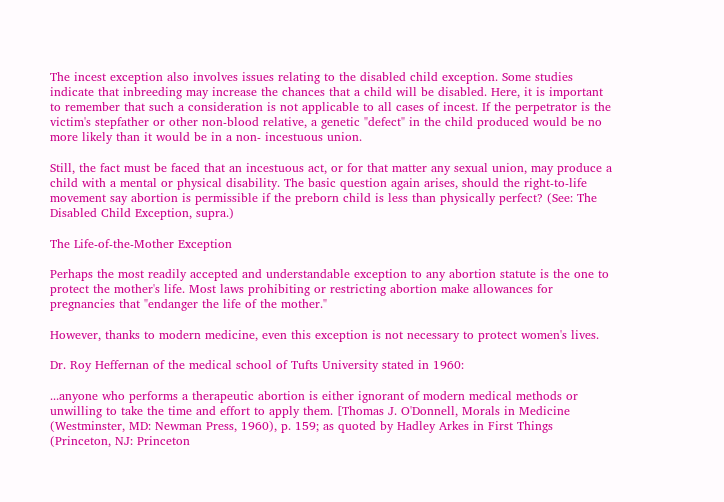The incest exception also involves issues relating to the disabled child exception. Some studies indicate that inbreeding may increase the chances that a child will be disabled. Here, it is important to remember that such a consideration is not applicable to all cases of incest. If the perpetrator is the victim's stepfather or other non-blood relative, a genetic "defect" in the child produced would be no more likely than it would be in a non- incestuous union.

Still, the fact must be faced that an incestuous act, or for that matter any sexual union, may produce a child with a mental or physical disability. The basic question again arises, should the right-to-life movement say abortion is permissible if the preborn child is less than physically perfect? (See: The Disabled Child Exception, supra.)

The Life-of-the-Mother Exception

Perhaps the most readily accepted and understandable exception to any abortion statute is the one to protect the mother's life. Most laws prohibiting or restricting abortion make allowances for pregnancies that "endanger the life of the mother."

However, thanks to modern medicine, even this exception is not necessary to protect women's lives.

Dr. Roy Heffernan of the medical school of Tufts University stated in 1960:

...anyone who performs a therapeutic abortion is either ignorant of modern medical methods or unwilling to take the time and effort to apply them. [Thomas J. O'Donnell, Morals in Medicine (Westminster, MD: Newman Press, 1960), p. 159; as quoted by Hadley Arkes in First Things (Princeton, NJ: Princeton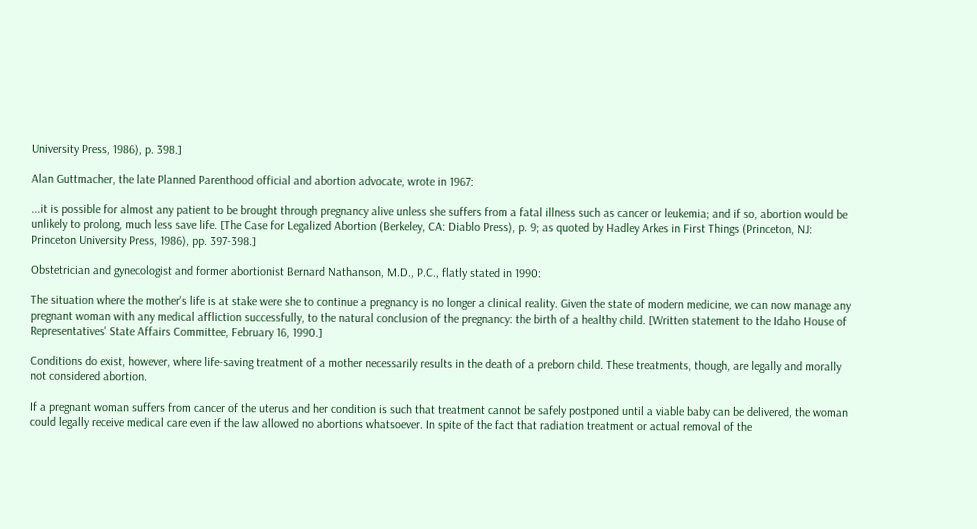University Press, 1986), p. 398.]

Alan Guttmacher, the late Planned Parenthood official and abortion advocate, wrote in 1967:

...it is possible for almost any patient to be brought through pregnancy alive unless she suffers from a fatal illness such as cancer or leukemia; and if so, abortion would be unlikely to prolong, much less save life. [The Case for Legalized Abortion (Berkeley, CA: Diablo Press), p. 9; as quoted by Hadley Arkes in First Things (Princeton, NJ: Princeton University Press, 1986), pp. 397-398.]

Obstetrician and gynecologist and former abortionist Bernard Nathanson, M.D., P.C., flatly stated in 1990:

The situation where the mother's life is at stake were she to continue a pregnancy is no longer a clinical reality. Given the state of modern medicine, we can now manage any pregnant woman with any medical affliction successfully, to the natural conclusion of the pregnancy: the birth of a healthy child. [Written statement to the Idaho House of Representatives' State Affairs Committee, February 16, 1990.]

Conditions do exist, however, where life-saving treatment of a mother necessarily results in the death of a preborn child. These treatments, though, are legally and morally not considered abortion.

If a pregnant woman suffers from cancer of the uterus and her condition is such that treatment cannot be safely postponed until a viable baby can be delivered, the woman could legally receive medical care even if the law allowed no abortions whatsoever. In spite of the fact that radiation treatment or actual removal of the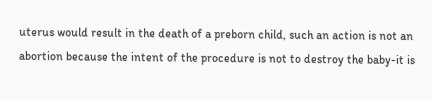uterus would result in the death of a preborn child, such an action is not an abortion because the intent of the procedure is not to destroy the baby-it is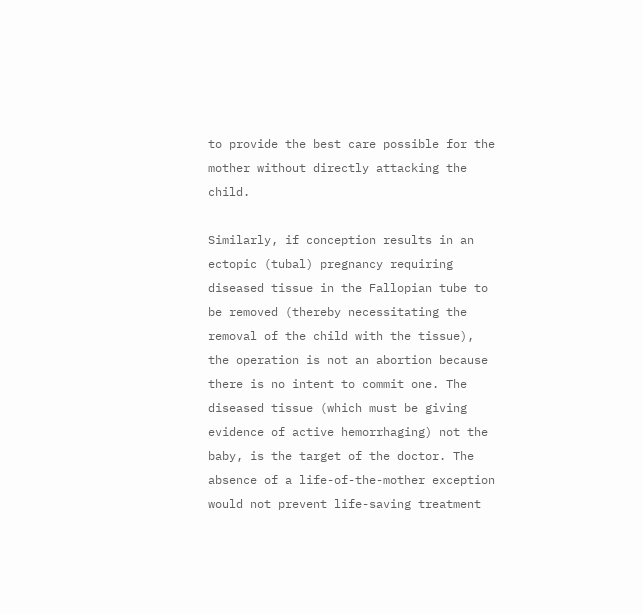to provide the best care possible for the mother without directly attacking the child.

Similarly, if conception results in an ectopic (tubal) pregnancy requiring diseased tissue in the Fallopian tube to be removed (thereby necessitating the removal of the child with the tissue), the operation is not an abortion because there is no intent to commit one. The diseased tissue (which must be giving evidence of active hemorrhaging) not the baby, is the target of the doctor. The absence of a life-of-the-mother exception would not prevent life-saving treatment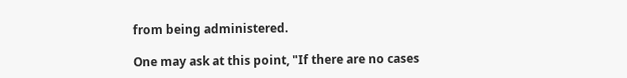from being administered.

One may ask at this point, "If there are no cases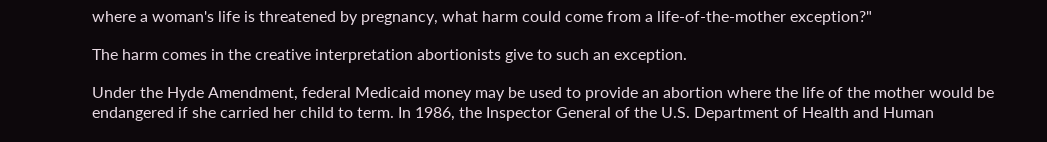where a woman's life is threatened by pregnancy, what harm could come from a life-of-the-mother exception?"

The harm comes in the creative interpretation abortionists give to such an exception.

Under the Hyde Amendment, federal Medicaid money may be used to provide an abortion where the life of the mother would be endangered if she carried her child to term. In 1986, the Inspector General of the U.S. Department of Health and Human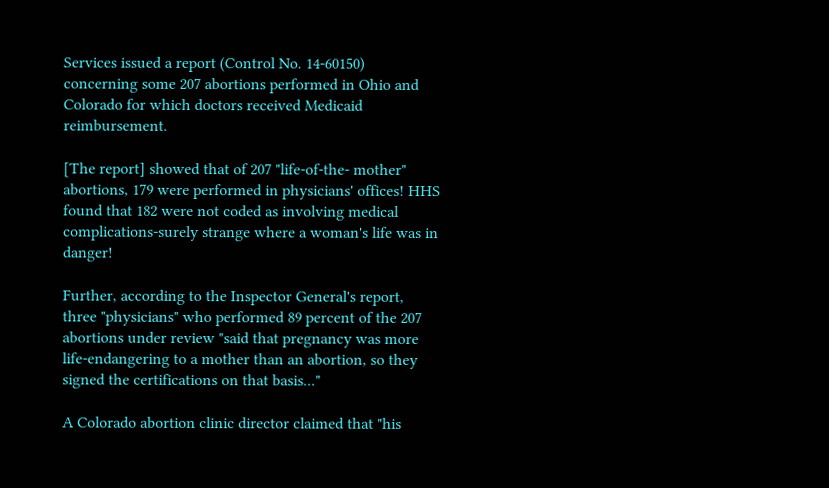Services issued a report (Control No. 14-60150) concerning some 207 abortions performed in Ohio and Colorado for which doctors received Medicaid reimbursement.

[The report] showed that of 207 "life-of-the- mother" abortions, 179 were performed in physicians' offices! HHS found that 182 were not coded as involving medical complications-surely strange where a woman's life was in danger!

Further, according to the Inspector General's report, three "physicians" who performed 89 percent of the 207 abortions under review "said that pregnancy was more life-endangering to a mother than an abortion, so they signed the certifications on that basis..."

A Colorado abortion clinic director claimed that "his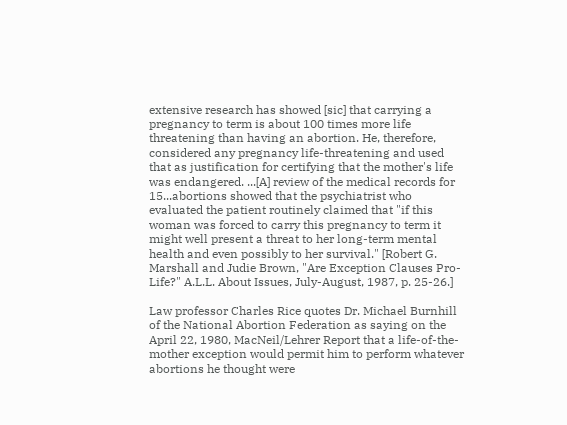extensive research has showed [sic] that carrying a pregnancy to term is about 100 times more life threatening than having an abortion. He, therefore, considered any pregnancy life-threatening and used that as justification for certifying that the mother's life was endangered. ...[A] review of the medical records for 15...abortions showed that the psychiatrist who evaluated the patient routinely claimed that "if this woman was forced to carry this pregnancy to term it might well present a threat to her long-term mental health and even possibly to her survival." [Robert G. Marshall and Judie Brown, "Are Exception Clauses Pro-Life?" A.L.L. About Issues, July-August, 1987, p. 25-26.]

Law professor Charles Rice quotes Dr. Michael Burnhill of the National Abortion Federation as saying on the April 22, 1980, MacNeil/Lehrer Report that a life-of-the-mother exception would permit him to perform whatever abortions he thought were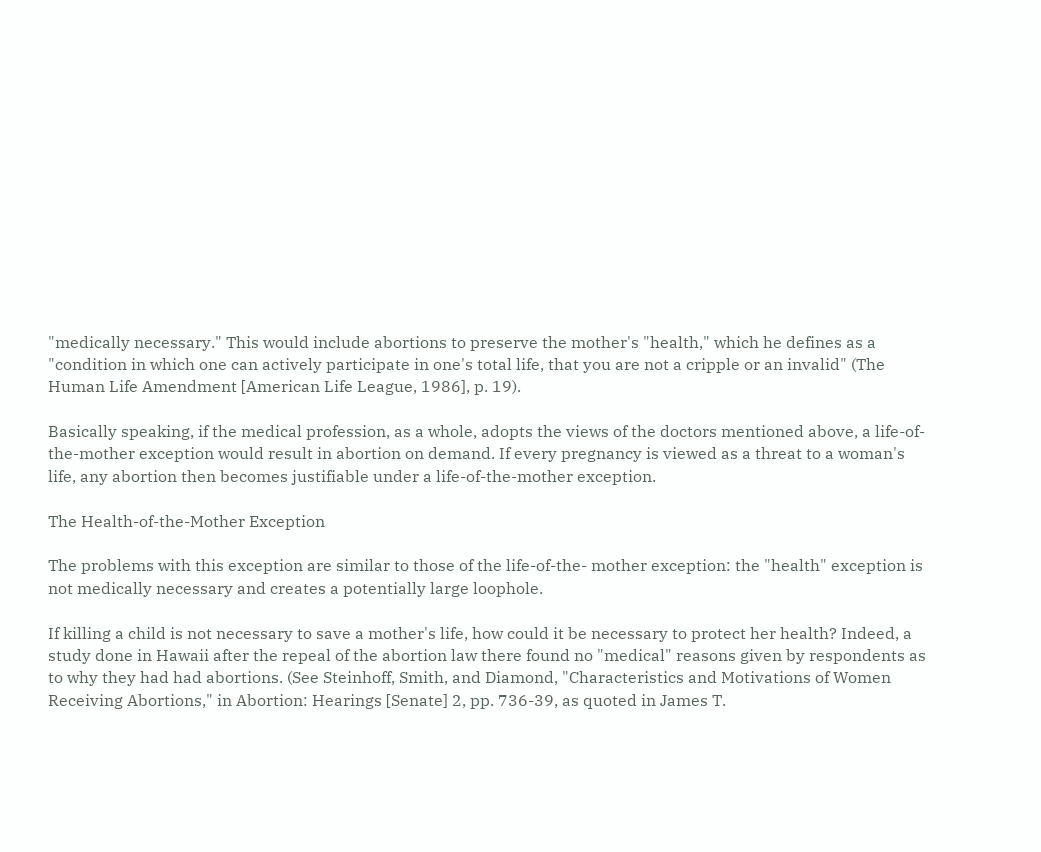"medically necessary." This would include abortions to preserve the mother's "health," which he defines as a "condition in which one can actively participate in one's total life, that you are not a cripple or an invalid" (The Human Life Amendment [American Life League, 1986], p. 19).

Basically speaking, if the medical profession, as a whole, adopts the views of the doctors mentioned above, a life-of-the-mother exception would result in abortion on demand. If every pregnancy is viewed as a threat to a woman's life, any abortion then becomes justifiable under a life-of-the-mother exception.

The Health-of-the-Mother Exception

The problems with this exception are similar to those of the life-of-the- mother exception: the "health" exception is not medically necessary and creates a potentially large loophole.

If killing a child is not necessary to save a mother's life, how could it be necessary to protect her health? Indeed, a study done in Hawaii after the repeal of the abortion law there found no "medical" reasons given by respondents as to why they had had abortions. (See Steinhoff, Smith, and Diamond, "Characteristics and Motivations of Women Receiving Abortions," in Abortion: Hearings [Senate] 2, pp. 736-39, as quoted in James T.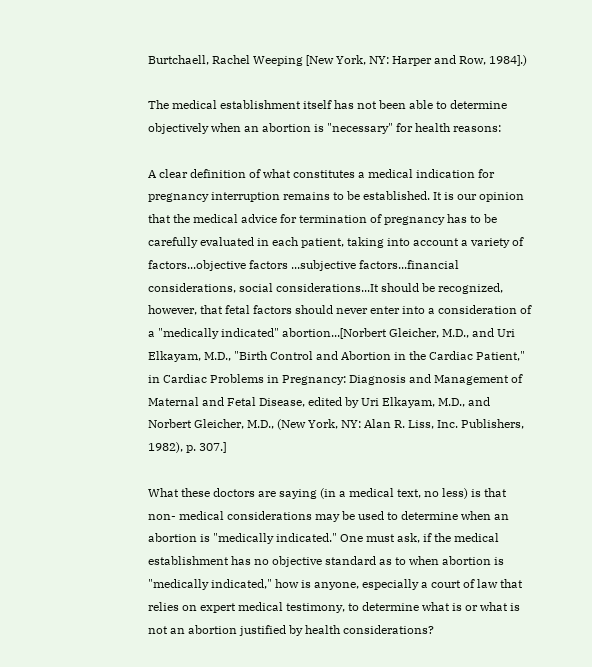Burtchaell, Rachel Weeping [New York, NY: Harper and Row, 1984].)

The medical establishment itself has not been able to determine objectively when an abortion is "necessary" for health reasons:

A clear definition of what constitutes a medical indication for pregnancy interruption remains to be established. It is our opinion that the medical advice for termination of pregnancy has to be carefully evaluated in each patient, taking into account a variety of factors...objective factors ...subjective factors...financial considerations, social considerations...It should be recognized, however, that fetal factors should never enter into a consideration of a "medically indicated" abortion...[Norbert Gleicher, M.D., and Uri Elkayam, M.D., "Birth Control and Abortion in the Cardiac Patient," in Cardiac Problems in Pregnancy: Diagnosis and Management of Maternal and Fetal Disease, edited by Uri Elkayam, M.D., and Norbert Gleicher, M.D., (New York, NY: Alan R. Liss, Inc. Publishers, 1982), p. 307.]

What these doctors are saying (in a medical text, no less) is that non- medical considerations may be used to determine when an abortion is "medically indicated." One must ask, if the medical establishment has no objective standard as to when abortion is "medically indicated," how is anyone, especially a court of law that relies on expert medical testimony, to determine what is or what is not an abortion justified by health considerations?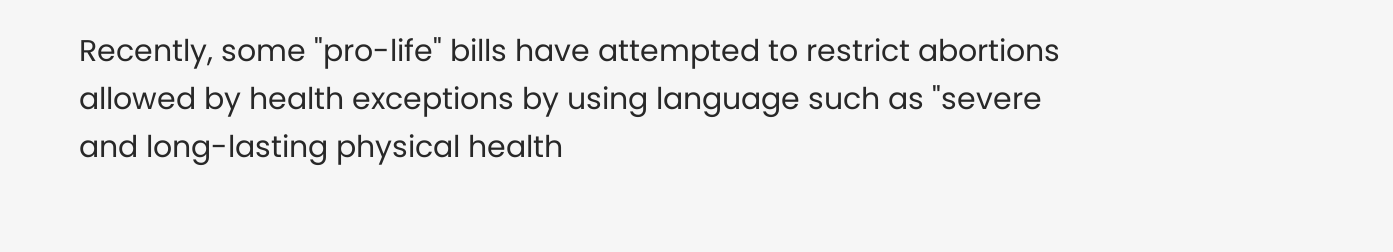Recently, some "pro-life" bills have attempted to restrict abortions allowed by health exceptions by using language such as "severe and long-lasting physical health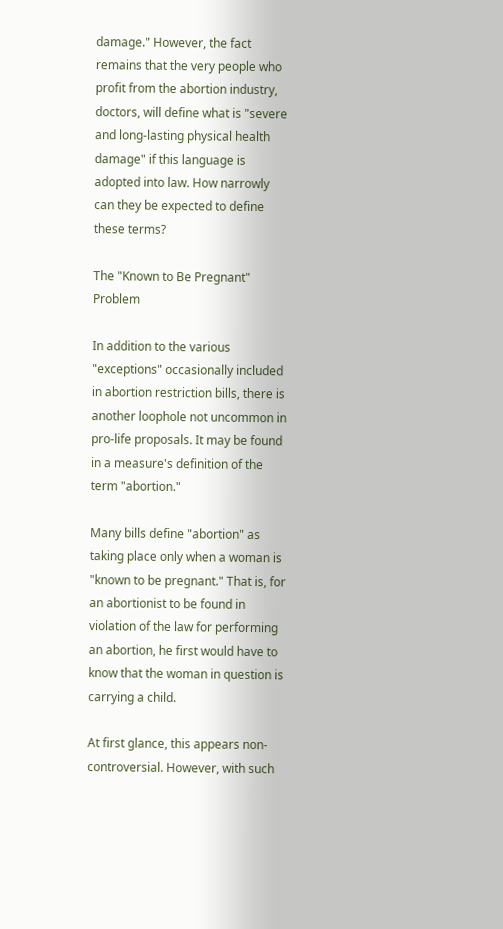damage." However, the fact remains that the very people who profit from the abortion industry, doctors, will define what is "severe and long-lasting physical health damage" if this language is adopted into law. How narrowly can they be expected to define these terms?

The "Known to Be Pregnant" Problem

In addition to the various "exceptions" occasionally included in abortion restriction bills, there is another loophole not uncommon in pro-life proposals. It may be found in a measure's definition of the term "abortion."

Many bills define "abortion" as taking place only when a woman is "known to be pregnant." That is, for an abortionist to be found in violation of the law for performing an abortion, he first would have to know that the woman in question is carrying a child.

At first glance, this appears non-controversial. However, with such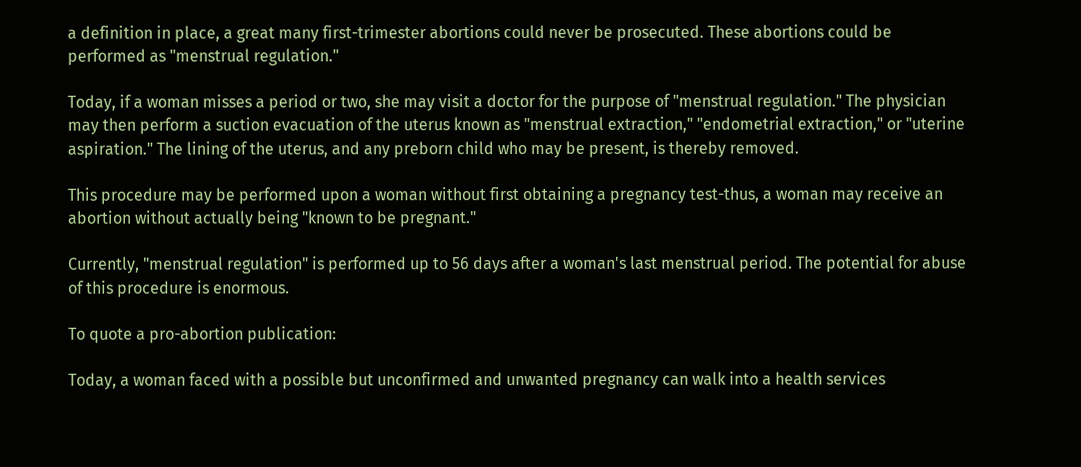a definition in place, a great many first-trimester abortions could never be prosecuted. These abortions could be performed as "menstrual regulation."

Today, if a woman misses a period or two, she may visit a doctor for the purpose of "menstrual regulation." The physician may then perform a suction evacuation of the uterus known as "menstrual extraction," "endometrial extraction," or "uterine aspiration." The lining of the uterus, and any preborn child who may be present, is thereby removed.

This procedure may be performed upon a woman without first obtaining a pregnancy test-thus, a woman may receive an abortion without actually being "known to be pregnant."

Currently, "menstrual regulation" is performed up to 56 days after a woman's last menstrual period. The potential for abuse of this procedure is enormous.

To quote a pro-abortion publication:

Today, a woman faced with a possible but unconfirmed and unwanted pregnancy can walk into a health services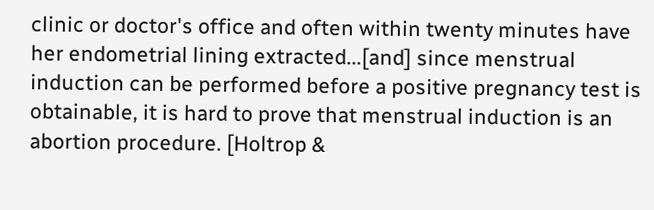clinic or doctor's office and often within twenty minutes have her endometrial lining extracted...[and] since menstrual induction can be performed before a positive pregnancy test is obtainable, it is hard to prove that menstrual induction is an abortion procedure. [Holtrop &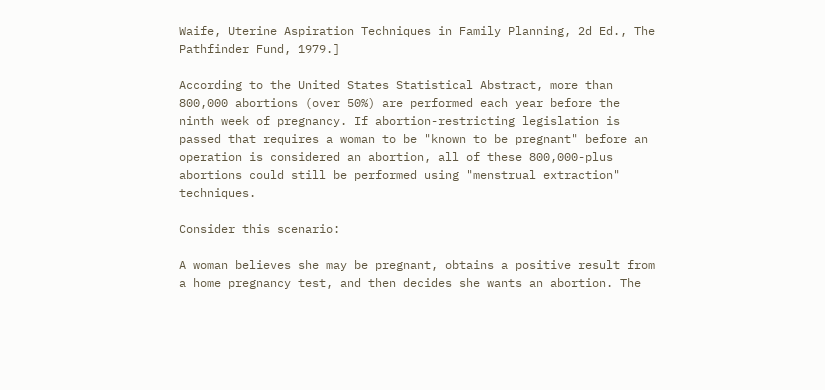Waife, Uterine Aspiration Techniques in Family Planning, 2d Ed., The Pathfinder Fund, 1979.]

According to the United States Statistical Abstract, more than 800,000 abortions (over 50%) are performed each year before the ninth week of pregnancy. If abortion-restricting legislation is passed that requires a woman to be "known to be pregnant" before an operation is considered an abortion, all of these 800,000-plus abortions could still be performed using "menstrual extraction" techniques.

Consider this scenario:

A woman believes she may be pregnant, obtains a positive result from a home pregnancy test, and then decides she wants an abortion. The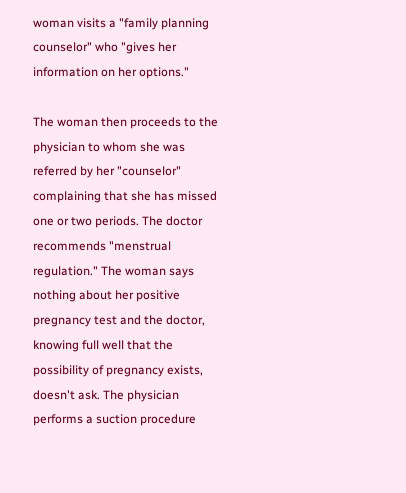woman visits a "family planning counselor" who "gives her information on her options."

The woman then proceeds to the physician to whom she was referred by her "counselor" complaining that she has missed one or two periods. The doctor recommends "menstrual regulation." The woman says nothing about her positive pregnancy test and the doctor, knowing full well that the possibility of pregnancy exists, doesn't ask. The physician performs a suction procedure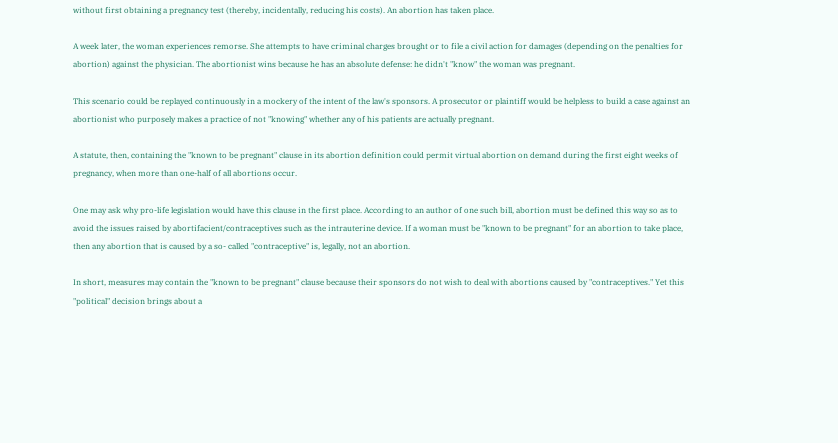without first obtaining a pregnancy test (thereby, incidentally, reducing his costs). An abortion has taken place.

A week later, the woman experiences remorse. She attempts to have criminal charges brought or to file a civil action for damages (depending on the penalties for abortion) against the physician. The abortionist wins because he has an absolute defense: he didn't "know" the woman was pregnant.

This scenario could be replayed continuously in a mockery of the intent of the law's sponsors. A prosecutor or plaintiff would be helpless to build a case against an abortionist who purposely makes a practice of not "knowing" whether any of his patients are actually pregnant.

A statute, then, containing the "known to be pregnant" clause in its abortion definition could permit virtual abortion on demand during the first eight weeks of pregnancy, when more than one-half of all abortions occur.

One may ask why pro-life legislation would have this clause in the first place. According to an author of one such bill, abortion must be defined this way so as to avoid the issues raised by abortifacient/contraceptives such as the intrauterine device. If a woman must be "known to be pregnant" for an abortion to take place, then any abortion that is caused by a so- called "contraceptive" is, legally, not an abortion.

In short, measures may contain the "known to be pregnant" clause because their sponsors do not wish to deal with abortions caused by "contraceptives." Yet this "political" decision brings about a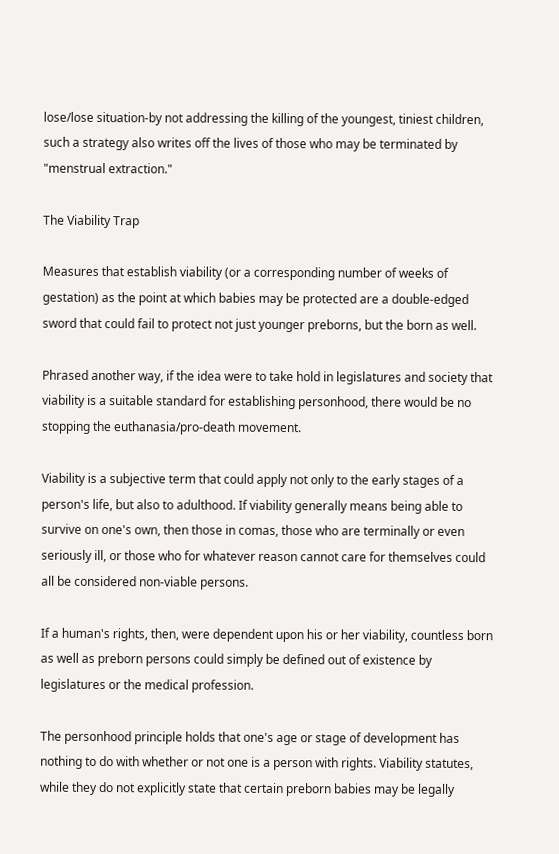lose/lose situation-by not addressing the killing of the youngest, tiniest children, such a strategy also writes off the lives of those who may be terminated by "menstrual extraction."

The Viability Trap

Measures that establish viability (or a corresponding number of weeks of gestation) as the point at which babies may be protected are a double-edged sword that could fail to protect not just younger preborns, but the born as well.

Phrased another way, if the idea were to take hold in legislatures and society that viability is a suitable standard for establishing personhood, there would be no stopping the euthanasia/pro-death movement.

Viability is a subjective term that could apply not only to the early stages of a person's life, but also to adulthood. If viability generally means being able to survive on one's own, then those in comas, those who are terminally or even seriously ill, or those who for whatever reason cannot care for themselves could all be considered non-viable persons.

If a human's rights, then, were dependent upon his or her viability, countless born as well as preborn persons could simply be defined out of existence by legislatures or the medical profession.

The personhood principle holds that one's age or stage of development has nothing to do with whether or not one is a person with rights. Viability statutes, while they do not explicitly state that certain preborn babies may be legally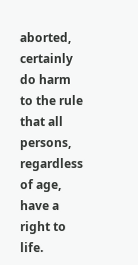aborted, certainly do harm to the rule that all persons, regardless of age, have a right to life.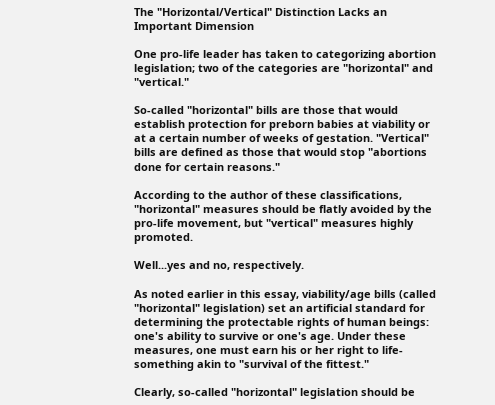The "Horizontal/Vertical" Distinction Lacks an Important Dimension

One pro-life leader has taken to categorizing abortion legislation; two of the categories are "horizontal" and "vertical."

So-called "horizontal" bills are those that would establish protection for preborn babies at viability or at a certain number of weeks of gestation. "Vertical" bills are defined as those that would stop "abortions done for certain reasons."

According to the author of these classifications, "horizontal" measures should be flatly avoided by the pro-life movement, but "vertical" measures highly promoted.

Well...yes and no, respectively.

As noted earlier in this essay, viability/age bills (called "horizontal" legislation) set an artificial standard for determining the protectable rights of human beings: one's ability to survive or one's age. Under these measures, one must earn his or her right to life-something akin to "survival of the fittest."

Clearly, so-called "horizontal" legislation should be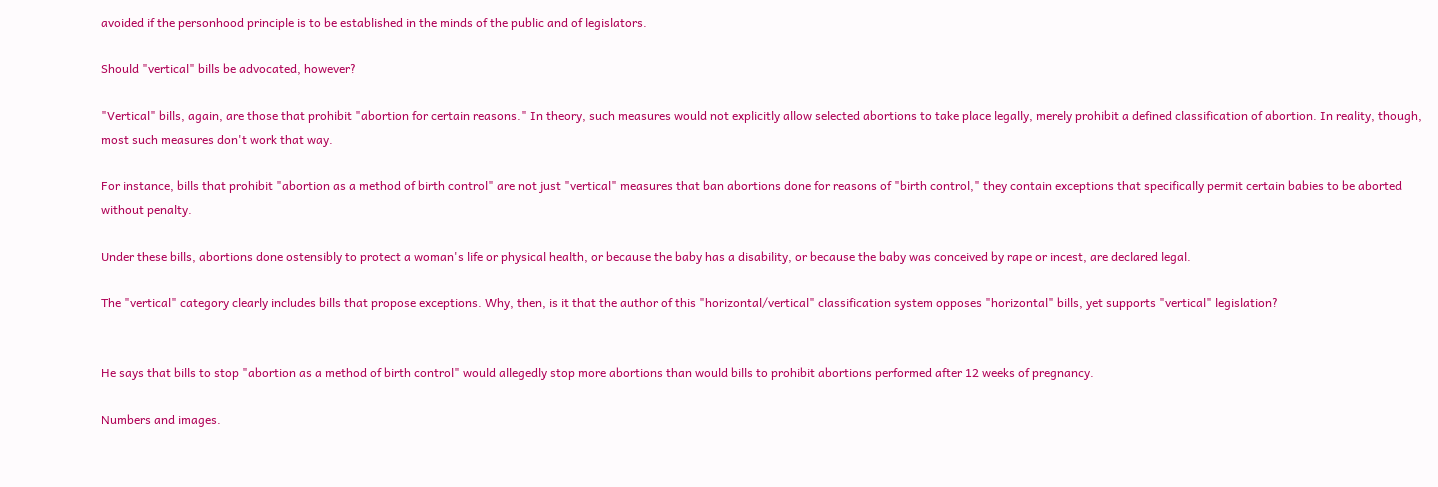avoided if the personhood principle is to be established in the minds of the public and of legislators.

Should "vertical" bills be advocated, however?

"Vertical" bills, again, are those that prohibit "abortion for certain reasons." In theory, such measures would not explicitly allow selected abortions to take place legally, merely prohibit a defined classification of abortion. In reality, though, most such measures don't work that way.

For instance, bills that prohibit "abortion as a method of birth control" are not just "vertical" measures that ban abortions done for reasons of "birth control," they contain exceptions that specifically permit certain babies to be aborted without penalty.

Under these bills, abortions done ostensibly to protect a woman's life or physical health, or because the baby has a disability, or because the baby was conceived by rape or incest, are declared legal.

The "vertical" category clearly includes bills that propose exceptions. Why, then, is it that the author of this "horizontal/vertical" classification system opposes "horizontal" bills, yet supports "vertical" legislation?


He says that bills to stop "abortion as a method of birth control" would allegedly stop more abortions than would bills to prohibit abortions performed after 12 weeks of pregnancy.

Numbers and images.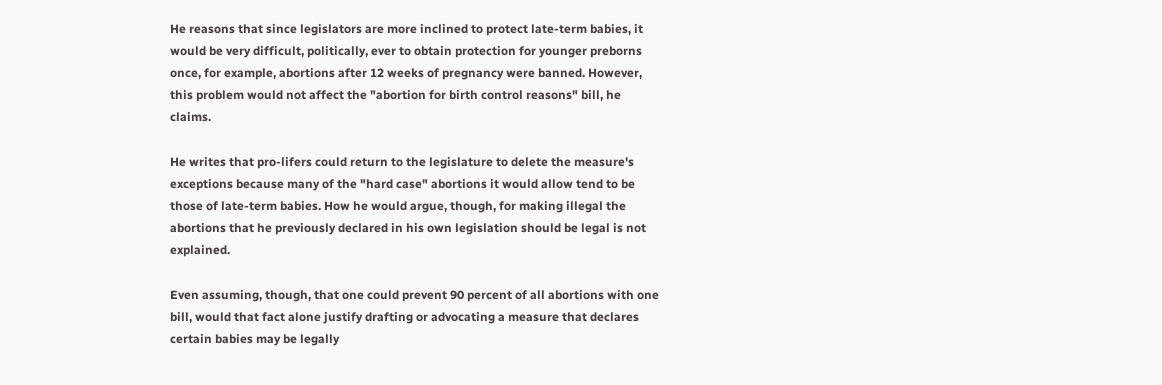He reasons that since legislators are more inclined to protect late-term babies, it would be very difficult, politically, ever to obtain protection for younger preborns once, for example, abortions after 12 weeks of pregnancy were banned. However, this problem would not affect the "abortion for birth control reasons" bill, he claims.

He writes that pro-lifers could return to the legislature to delete the measure's exceptions because many of the "hard case" abortions it would allow tend to be those of late-term babies. How he would argue, though, for making illegal the abortions that he previously declared in his own legislation should be legal is not explained.

Even assuming, though, that one could prevent 90 percent of all abortions with one bill, would that fact alone justify drafting or advocating a measure that declares certain babies may be legally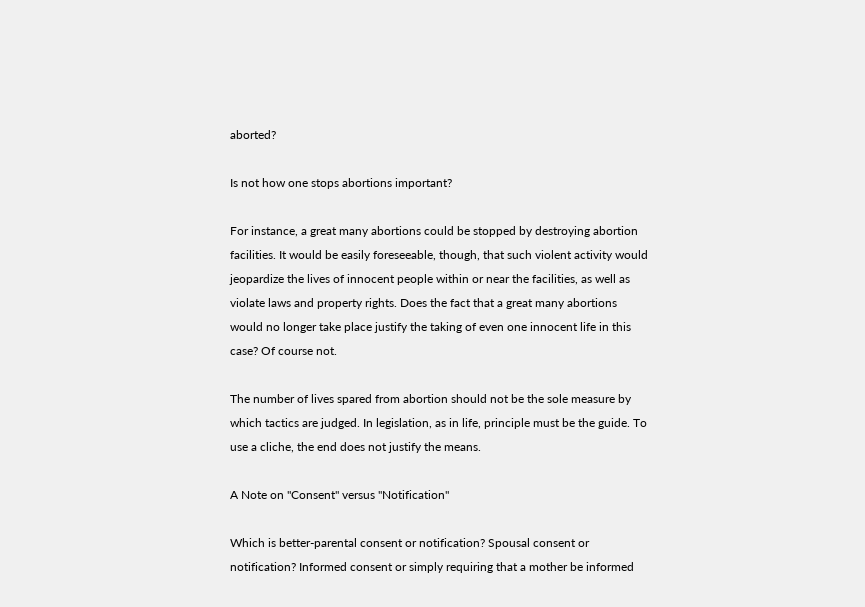aborted?

Is not how one stops abortions important?

For instance, a great many abortions could be stopped by destroying abortion facilities. It would be easily foreseeable, though, that such violent activity would jeopardize the lives of innocent people within or near the facilities, as well as violate laws and property rights. Does the fact that a great many abortions would no longer take place justify the taking of even one innocent life in this case? Of course not.

The number of lives spared from abortion should not be the sole measure by which tactics are judged. In legislation, as in life, principle must be the guide. To use a cliche, the end does not justify the means.

A Note on "Consent" versus "Notification"

Which is better-parental consent or notification? Spousal consent or notification? Informed consent or simply requiring that a mother be informed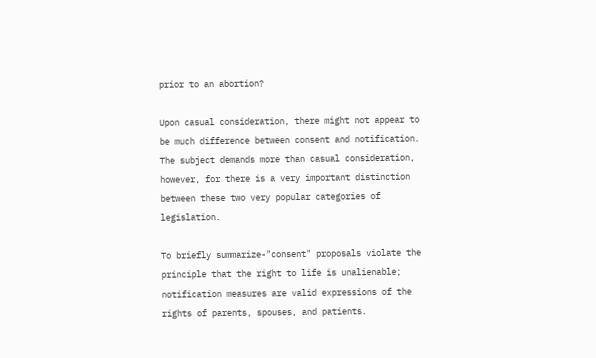prior to an abortion?

Upon casual consideration, there might not appear to be much difference between consent and notification. The subject demands more than casual consideration, however, for there is a very important distinction between these two very popular categories of legislation.

To briefly summarize-"consent" proposals violate the principle that the right to life is unalienable; notification measures are valid expressions of the rights of parents, spouses, and patients.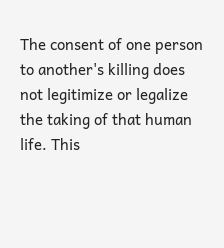The consent of one person to another's killing does not legitimize or legalize the taking of that human life. This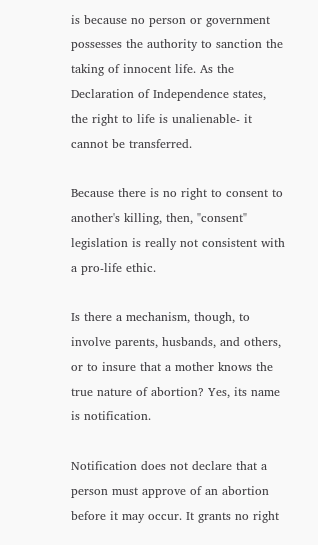is because no person or government possesses the authority to sanction the taking of innocent life. As the Declaration of Independence states, the right to life is unalienable- it cannot be transferred.

Because there is no right to consent to another's killing, then, "consent" legislation is really not consistent with a pro-life ethic.

Is there a mechanism, though, to involve parents, husbands, and others, or to insure that a mother knows the true nature of abortion? Yes, its name is notification.

Notification does not declare that a person must approve of an abortion before it may occur. It grants no right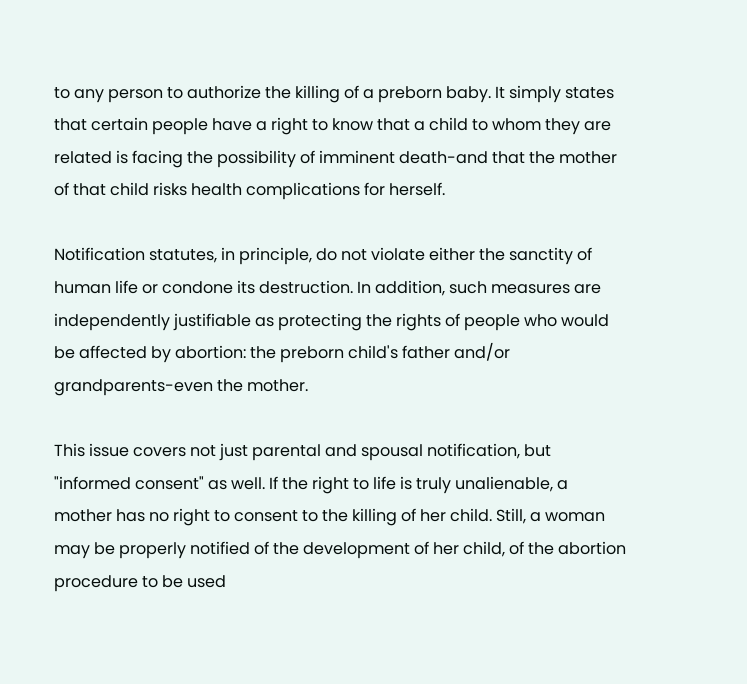to any person to authorize the killing of a preborn baby. It simply states that certain people have a right to know that a child to whom they are related is facing the possibility of imminent death-and that the mother of that child risks health complications for herself.

Notification statutes, in principle, do not violate either the sanctity of human life or condone its destruction. In addition, such measures are independently justifiable as protecting the rights of people who would be affected by abortion: the preborn child's father and/or grandparents-even the mother.

This issue covers not just parental and spousal notification, but "informed consent" as well. If the right to life is truly unalienable, a mother has no right to consent to the killing of her child. Still, a woman may be properly notified of the development of her child, of the abortion procedure to be used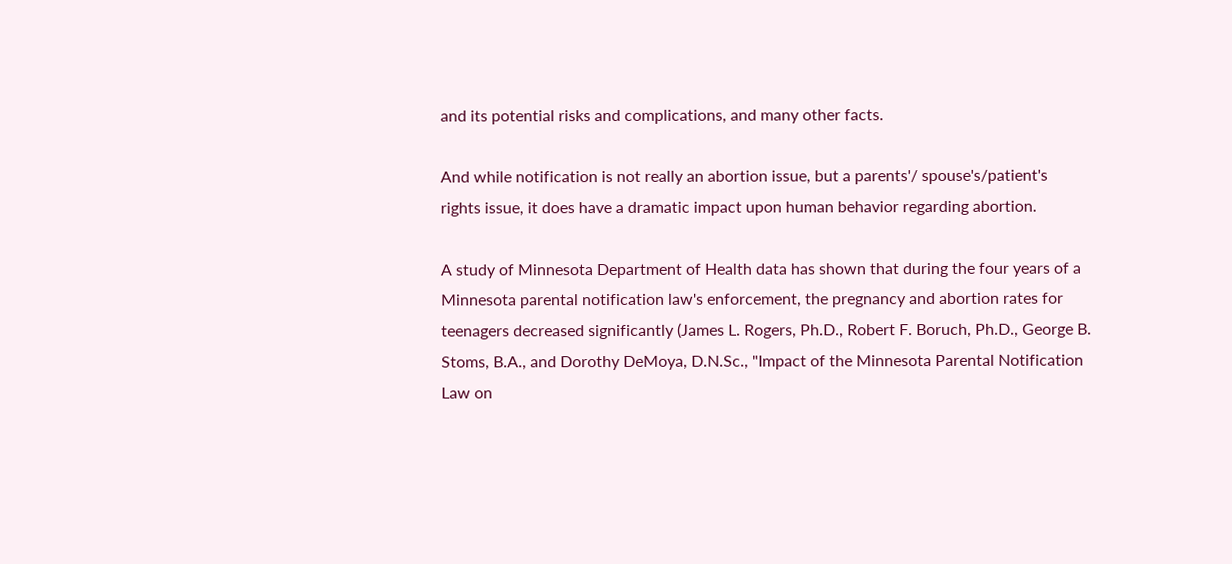and its potential risks and complications, and many other facts.

And while notification is not really an abortion issue, but a parents'/ spouse's/patient's rights issue, it does have a dramatic impact upon human behavior regarding abortion.

A study of Minnesota Department of Health data has shown that during the four years of a Minnesota parental notification law's enforcement, the pregnancy and abortion rates for teenagers decreased significantly (James L. Rogers, Ph.D., Robert F. Boruch, Ph.D., George B. Stoms, B.A., and Dorothy DeMoya, D.N.Sc., "Impact of the Minnesota Parental Notification Law on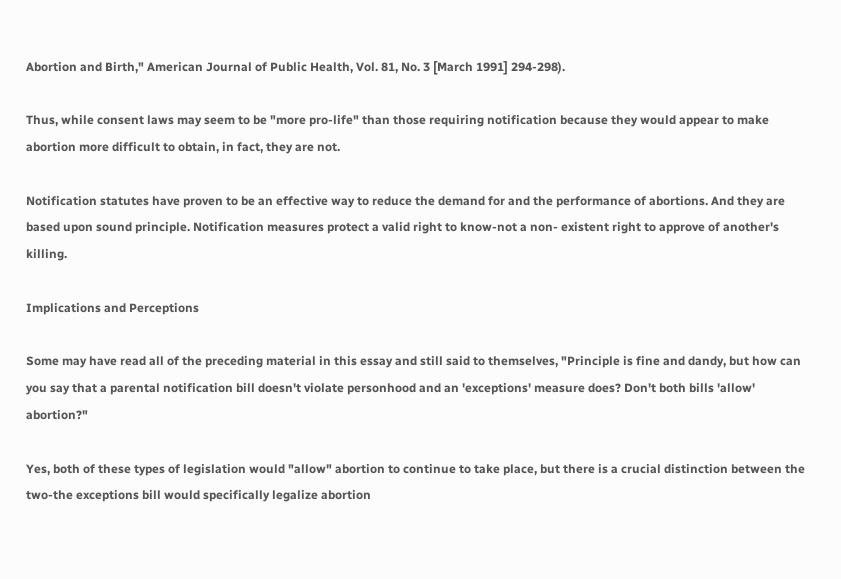Abortion and Birth," American Journal of Public Health, Vol. 81, No. 3 [March 1991] 294-298).

Thus, while consent laws may seem to be "more pro-life" than those requiring notification because they would appear to make abortion more difficult to obtain, in fact, they are not.

Notification statutes have proven to be an effective way to reduce the demand for and the performance of abortions. And they are based upon sound principle. Notification measures protect a valid right to know-not a non- existent right to approve of another's killing.

Implications and Perceptions

Some may have read all of the preceding material in this essay and still said to themselves, "Principle is fine and dandy, but how can you say that a parental notification bill doesn't violate personhood and an 'exceptions' measure does? Don't both bills 'allow' abortion?"

Yes, both of these types of legislation would "allow" abortion to continue to take place, but there is a crucial distinction between the two-the exceptions bill would specifically legalize abortion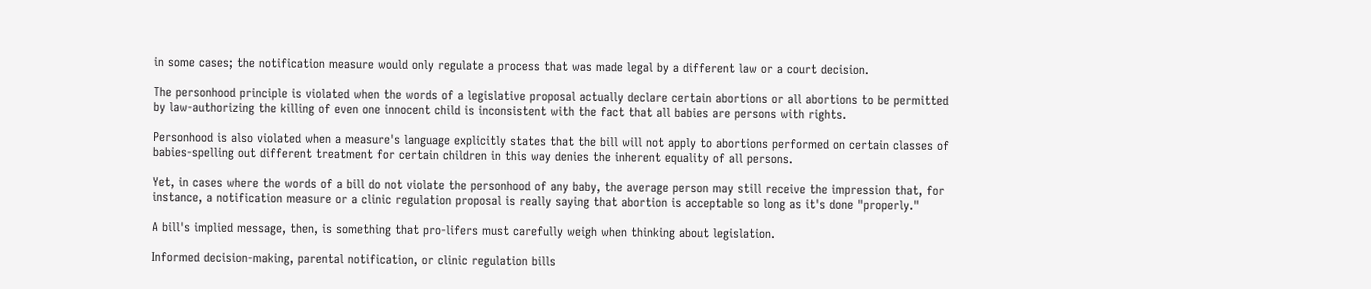in some cases; the notification measure would only regulate a process that was made legal by a different law or a court decision.

The personhood principle is violated when the words of a legislative proposal actually declare certain abortions or all abortions to be permitted by law-authorizing the killing of even one innocent child is inconsistent with the fact that all babies are persons with rights.

Personhood is also violated when a measure's language explicitly states that the bill will not apply to abortions performed on certain classes of babies-spelling out different treatment for certain children in this way denies the inherent equality of all persons.

Yet, in cases where the words of a bill do not violate the personhood of any baby, the average person may still receive the impression that, for instance, a notification measure or a clinic regulation proposal is really saying that abortion is acceptable so long as it's done "properly."

A bill's implied message, then, is something that pro-lifers must carefully weigh when thinking about legislation.

Informed decision-making, parental notification, or clinic regulation bills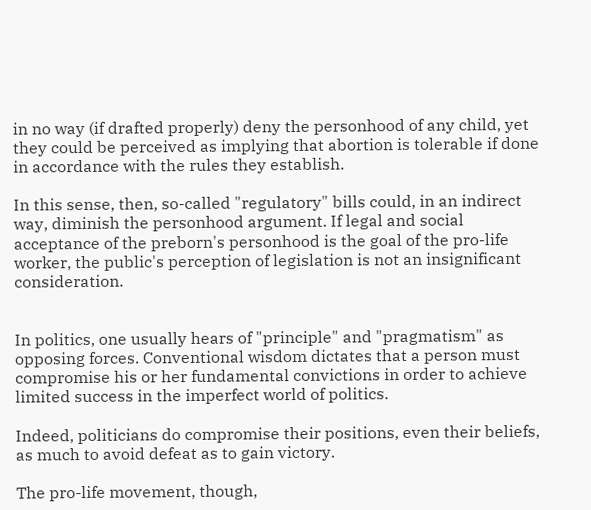in no way (if drafted properly) deny the personhood of any child, yet they could be perceived as implying that abortion is tolerable if done in accordance with the rules they establish.

In this sense, then, so-called "regulatory" bills could, in an indirect way, diminish the personhood argument. If legal and social acceptance of the preborn's personhood is the goal of the pro-life worker, the public's perception of legislation is not an insignificant consideration.


In politics, one usually hears of "principle" and "pragmatism" as opposing forces. Conventional wisdom dictates that a person must compromise his or her fundamental convictions in order to achieve limited success in the imperfect world of politics.

Indeed, politicians do compromise their positions, even their beliefs, as much to avoid defeat as to gain victory.

The pro-life movement, though,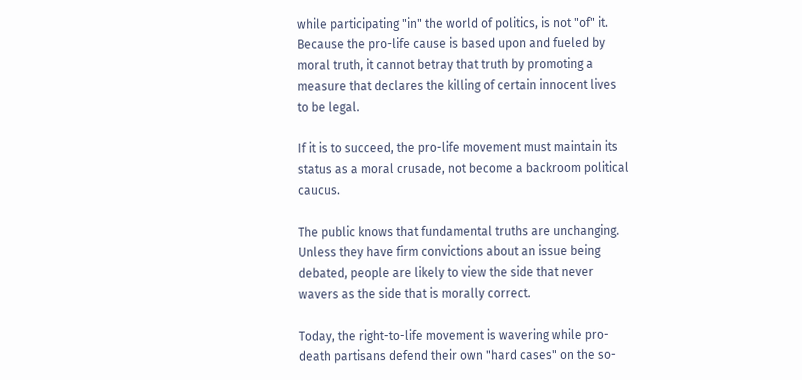while participating "in" the world of politics, is not "of" it. Because the pro-life cause is based upon and fueled by moral truth, it cannot betray that truth by promoting a measure that declares the killing of certain innocent lives to be legal.

If it is to succeed, the pro-life movement must maintain its status as a moral crusade, not become a backroom political caucus.

The public knows that fundamental truths are unchanging. Unless they have firm convictions about an issue being debated, people are likely to view the side that never wavers as the side that is morally correct.

Today, the right-to-life movement is wavering while pro-death partisans defend their own "hard cases" on the so-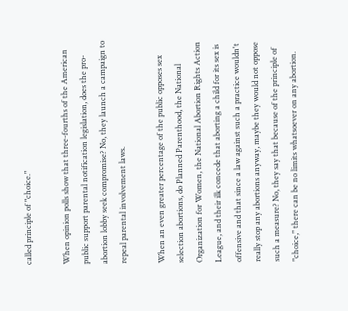called principle of "choice."

When opinion polls show that three-fourths of the American public support parental notification legislation, does the pro-abortion lobby seek compromise? No, they launch a campaign to repeal parental involvement laws.

When an even greater percentage of the public opposes sex selection abortions, do Planned Parenthood, the National Organization for Women, the National Abortion Rights Action League, and their ilk concede that aborting a child for its sex is offensive and that since a law against such a practice wouldn't really stop any abortions anyway, maybe they would not oppose such a measure? No, they say that because of the principle of "choice," there can be no limits whatsoever on any abortion.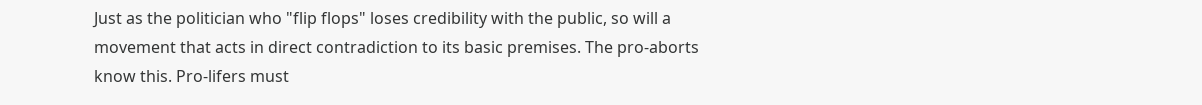Just as the politician who "flip flops" loses credibility with the public, so will a movement that acts in direct contradiction to its basic premises. The pro-aborts know this. Pro-lifers must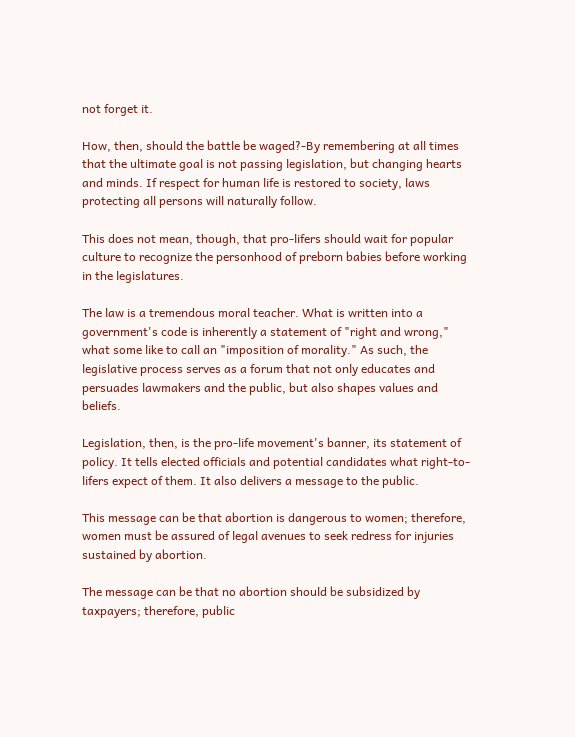not forget it.

How, then, should the battle be waged?-By remembering at all times that the ultimate goal is not passing legislation, but changing hearts and minds. If respect for human life is restored to society, laws protecting all persons will naturally follow.

This does not mean, though, that pro-lifers should wait for popular culture to recognize the personhood of preborn babies before working in the legislatures.

The law is a tremendous moral teacher. What is written into a government's code is inherently a statement of "right and wrong," what some like to call an "imposition of morality." As such, the legislative process serves as a forum that not only educates and persuades lawmakers and the public, but also shapes values and beliefs.

Legislation, then, is the pro-life movement's banner, its statement of policy. It tells elected officials and potential candidates what right-to- lifers expect of them. It also delivers a message to the public.

This message can be that abortion is dangerous to women; therefore, women must be assured of legal avenues to seek redress for injuries sustained by abortion.

The message can be that no abortion should be subsidized by taxpayers; therefore, public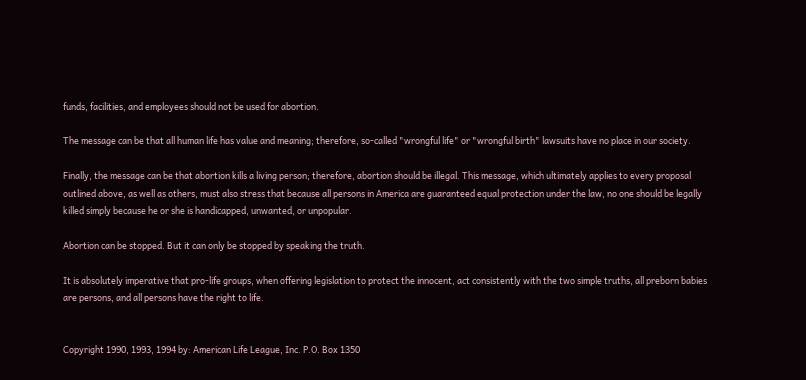funds, facilities, and employees should not be used for abortion.

The message can be that all human life has value and meaning; therefore, so-called "wrongful life" or "wrongful birth" lawsuits have no place in our society.

Finally, the message can be that abortion kills a living person; therefore, abortion should be illegal. This message, which ultimately applies to every proposal outlined above, as well as others, must also stress that because all persons in America are guaranteed equal protection under the law, no one should be legally killed simply because he or she is handicapped, unwanted, or unpopular.

Abortion can be stopped. But it can only be stopped by speaking the truth.

It is absolutely imperative that pro-life groups, when offering legislation to protect the innocent, act consistently with the two simple truths, all preborn babies are persons, and all persons have the right to life.


Copyright 1990, 1993, 1994 by: American Life League, Inc. P.O. Box 1350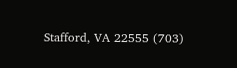Stafford, VA 22555 (703)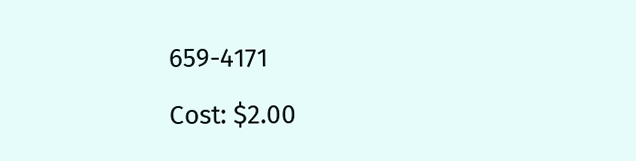659-4171

Cost: $2.00